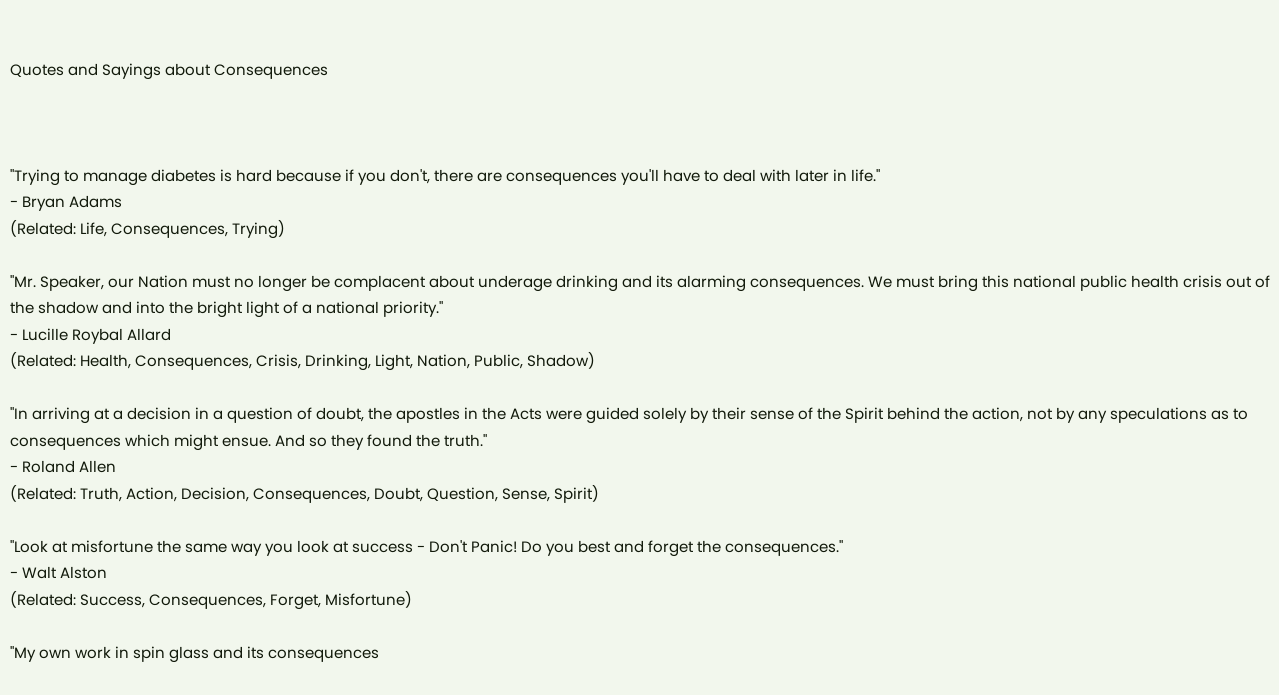Quotes and Sayings about Consequences



"Trying to manage diabetes is hard because if you don't, there are consequences you'll have to deal with later in life."
- Bryan Adams
(Related: Life, Consequences, Trying)

"Mr. Speaker, our Nation must no longer be complacent about underage drinking and its alarming consequences. We must bring this national public health crisis out of the shadow and into the bright light of a national priority."
- Lucille Roybal Allard
(Related: Health, Consequences, Crisis, Drinking, Light, Nation, Public, Shadow)

"In arriving at a decision in a question of doubt, the apostles in the Acts were guided solely by their sense of the Spirit behind the action, not by any speculations as to consequences which might ensue. And so they found the truth."
- Roland Allen
(Related: Truth, Action, Decision, Consequences, Doubt, Question, Sense, Spirit)

"Look at misfortune the same way you look at success - Don't Panic! Do you best and forget the consequences."
- Walt Alston
(Related: Success, Consequences, Forget, Misfortune)

"My own work in spin glass and its consequences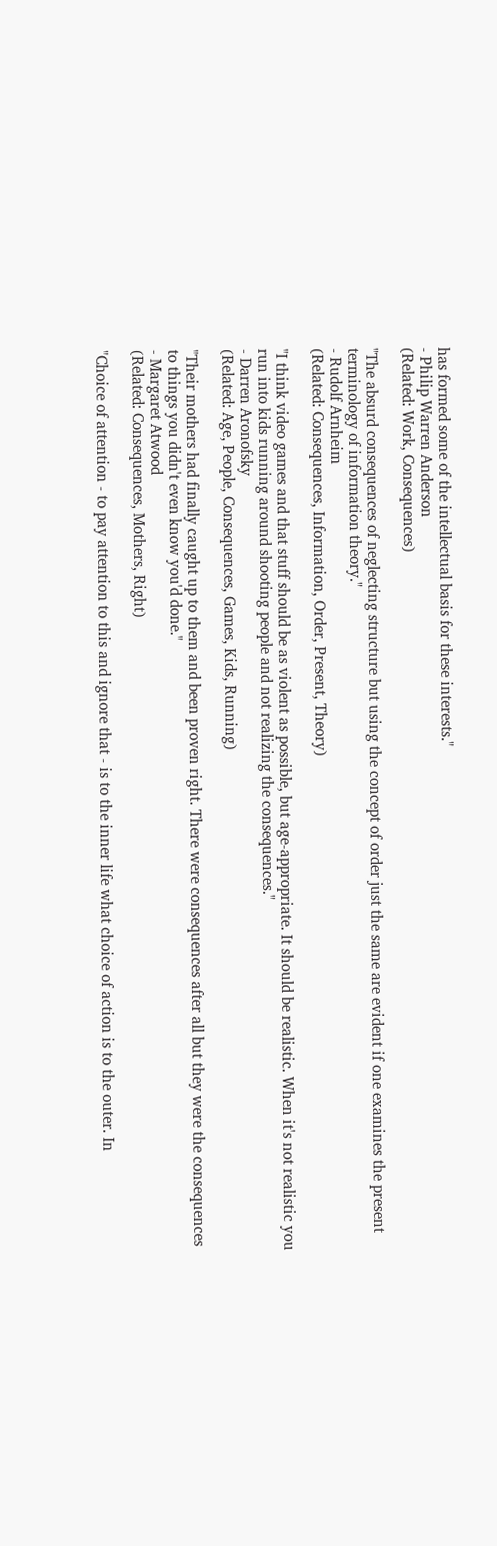has formed some of the intellectual basis for these interests."
- Philip Warren Anderson
(Related: Work, Consequences)

"The absurd consequences of neglecting structure but using the concept of order just the same are evident if one examines the present terminology of information theory."
- Rudolf Arnheim
(Related: Consequences, Information, Order, Present, Theory)

"I think video games and that stuff should be as violent as possible, but age-appropriate. It should be realistic. When it's not realistic you run into kids running around shooting people and not realizing the consequences."
- Darren Aronofsky
(Related: Age, People, Consequences, Games, Kids, Running)

"Their mothers had finally caught up to them and been proven right. There were consequences after all but they were the consequences to things you didn't even know you'd done."
- Margaret Atwood
(Related: Consequences, Mothers, Right)

"Choice of attention - to pay attention to this and ignore that - is to the inner life what choice of action is to the outer. In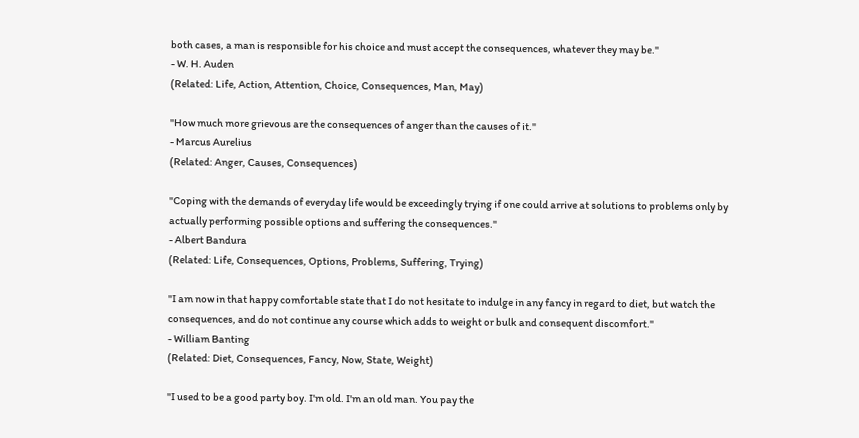both cases, a man is responsible for his choice and must accept the consequences, whatever they may be."
- W. H. Auden
(Related: Life, Action, Attention, Choice, Consequences, Man, May)

"How much more grievous are the consequences of anger than the causes of it."
- Marcus Aurelius
(Related: Anger, Causes, Consequences)

"Coping with the demands of everyday life would be exceedingly trying if one could arrive at solutions to problems only by actually performing possible options and suffering the consequences."
- Albert Bandura
(Related: Life, Consequences, Options, Problems, Suffering, Trying)

"I am now in that happy comfortable state that I do not hesitate to indulge in any fancy in regard to diet, but watch the consequences, and do not continue any course which adds to weight or bulk and consequent discomfort."
- William Banting
(Related: Diet, Consequences, Fancy, Now, State, Weight)

"I used to be a good party boy. I'm old. I'm an old man. You pay the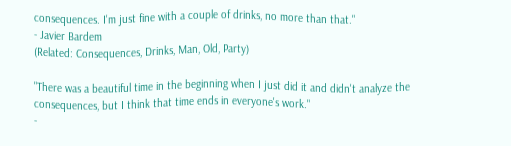consequences. I'm just fine with a couple of drinks, no more than that."
- Javier Bardem
(Related: Consequences, Drinks, Man, Old, Party)

"There was a beautiful time in the beginning when I just did it and didn't analyze the consequences, but I think that time ends in everyone's work."
-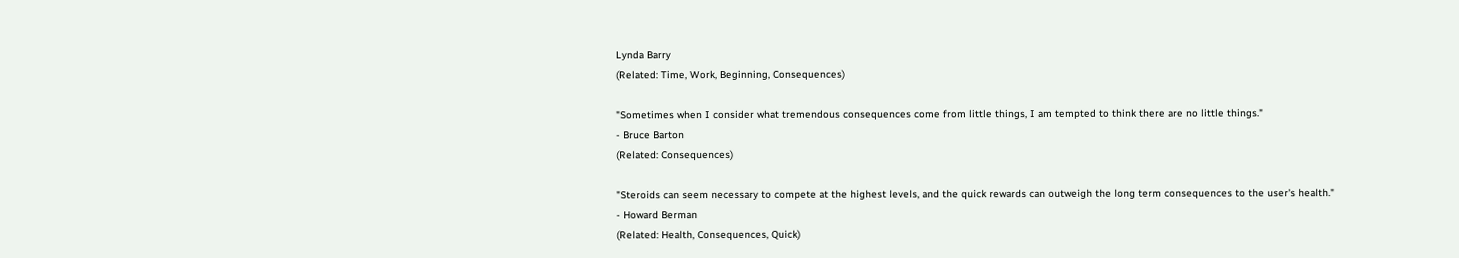Lynda Barry
(Related: Time, Work, Beginning, Consequences)

"Sometimes when I consider what tremendous consequences come from little things, I am tempted to think there are no little things."
- Bruce Barton
(Related: Consequences)

"Steroids can seem necessary to compete at the highest levels, and the quick rewards can outweigh the long term consequences to the user's health."
- Howard Berman
(Related: Health, Consequences, Quick)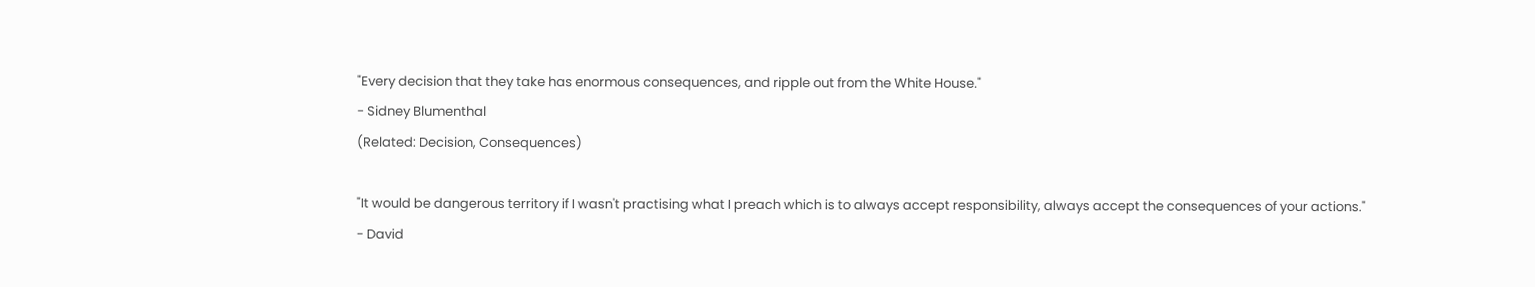"Every decision that they take has enormous consequences, and ripple out from the White House."
- Sidney Blumenthal
(Related: Decision, Consequences)

"It would be dangerous territory if I wasn't practising what I preach which is to always accept responsibility, always accept the consequences of your actions."
- David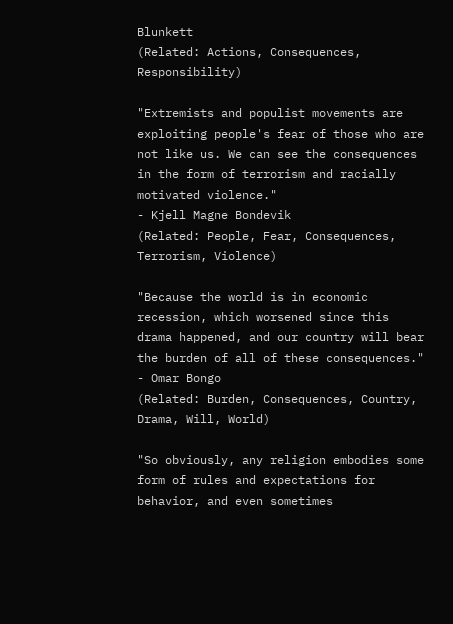Blunkett
(Related: Actions, Consequences, Responsibility)

"Extremists and populist movements are exploiting people's fear of those who are not like us. We can see the consequences in the form of terrorism and racially motivated violence."
- Kjell Magne Bondevik
(Related: People, Fear, Consequences, Terrorism, Violence)

"Because the world is in economic recession, which worsened since this drama happened, and our country will bear the burden of all of these consequences."
- Omar Bongo
(Related: Burden, Consequences, Country, Drama, Will, World)

"So obviously, any religion embodies some form of rules and expectations for behavior, and even sometimes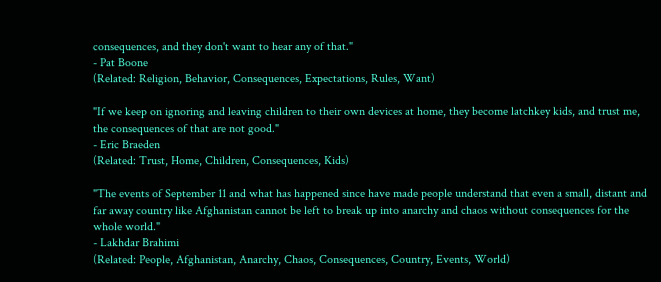consequences, and they don't want to hear any of that."
- Pat Boone
(Related: Religion, Behavior, Consequences, Expectations, Rules, Want)

"If we keep on ignoring and leaving children to their own devices at home, they become latchkey kids, and trust me, the consequences of that are not good."
- Eric Braeden
(Related: Trust, Home, Children, Consequences, Kids)

"The events of September 11 and what has happened since have made people understand that even a small, distant and far away country like Afghanistan cannot be left to break up into anarchy and chaos without consequences for the whole world."
- Lakhdar Brahimi
(Related: People, Afghanistan, Anarchy, Chaos, Consequences, Country, Events, World)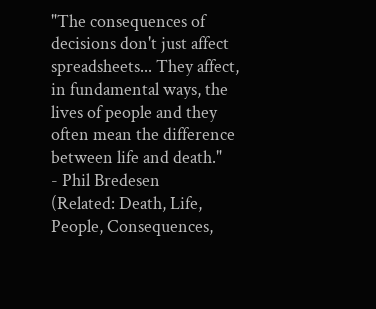"The consequences of decisions don't just affect spreadsheets... They affect, in fundamental ways, the lives of people and they often mean the difference between life and death."
- Phil Bredesen
(Related: Death, Life, People, Consequences,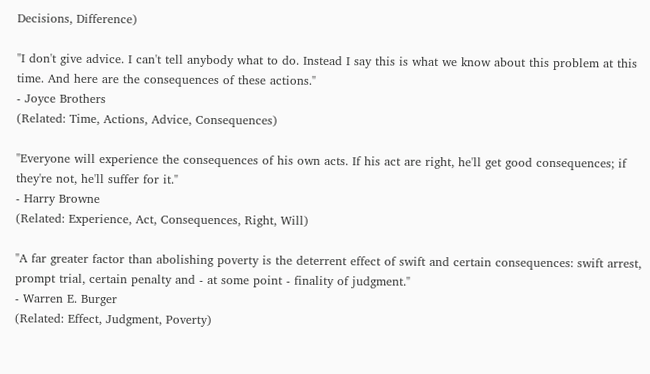Decisions, Difference)

"I don't give advice. I can't tell anybody what to do. Instead I say this is what we know about this problem at this time. And here are the consequences of these actions."
- Joyce Brothers
(Related: Time, Actions, Advice, Consequences)

"Everyone will experience the consequences of his own acts. If his act are right, he'll get good consequences; if they're not, he'll suffer for it."
- Harry Browne
(Related: Experience, Act, Consequences, Right, Will)

"A far greater factor than abolishing poverty is the deterrent effect of swift and certain consequences: swift arrest, prompt trial, certain penalty and - at some point - finality of judgment."
- Warren E. Burger
(Related: Effect, Judgment, Poverty)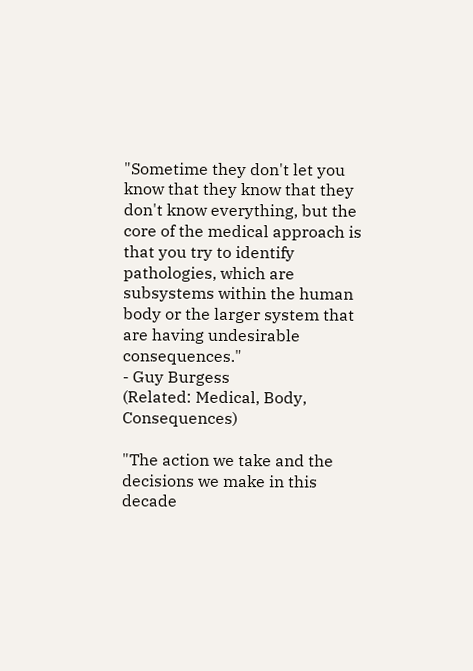"Sometime they don't let you know that they know that they don't know everything, but the core of the medical approach is that you try to identify pathologies, which are subsystems within the human body or the larger system that are having undesirable consequences."
- Guy Burgess
(Related: Medical, Body, Consequences)

"The action we take and the decisions we make in this decade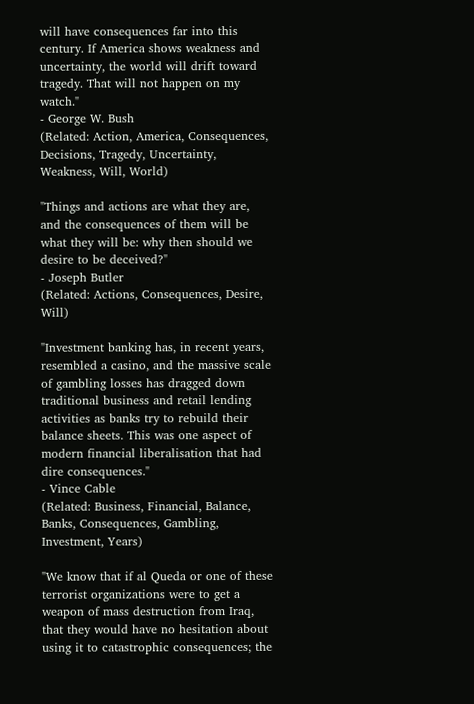will have consequences far into this century. If America shows weakness and uncertainty, the world will drift toward tragedy. That will not happen on my watch."
- George W. Bush
(Related: Action, America, Consequences, Decisions, Tragedy, Uncertainty, Weakness, Will, World)

"Things and actions are what they are, and the consequences of them will be what they will be: why then should we desire to be deceived?"
- Joseph Butler
(Related: Actions, Consequences, Desire, Will)

"Investment banking has, in recent years, resembled a casino, and the massive scale of gambling losses has dragged down traditional business and retail lending activities as banks try to rebuild their balance sheets. This was one aspect of modern financial liberalisation that had dire consequences."
- Vince Cable
(Related: Business, Financial, Balance, Banks, Consequences, Gambling, Investment, Years)

"We know that if al Queda or one of these terrorist organizations were to get a weapon of mass destruction from Iraq, that they would have no hesitation about using it to catastrophic consequences; the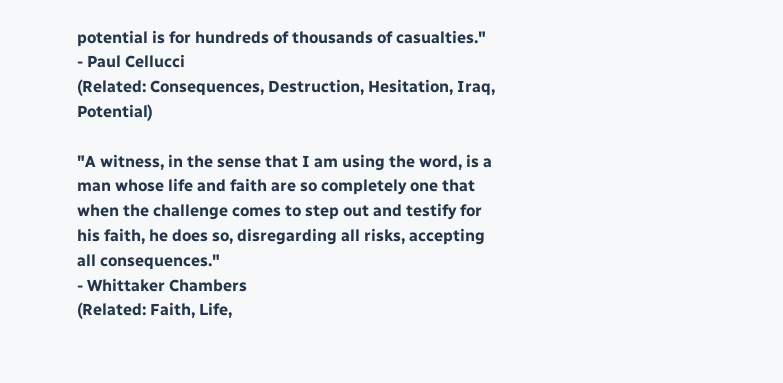potential is for hundreds of thousands of casualties."
- Paul Cellucci
(Related: Consequences, Destruction, Hesitation, Iraq, Potential)

"A witness, in the sense that I am using the word, is a man whose life and faith are so completely one that when the challenge comes to step out and testify for his faith, he does so, disregarding all risks, accepting all consequences."
- Whittaker Chambers
(Related: Faith, Life,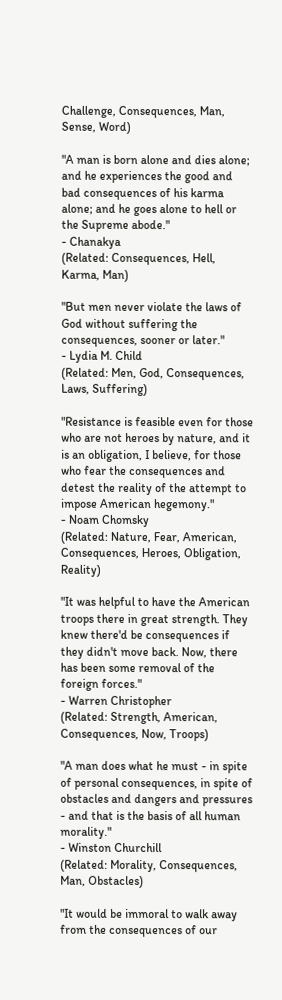Challenge, Consequences, Man, Sense, Word)

"A man is born alone and dies alone; and he experiences the good and bad consequences of his karma alone; and he goes alone to hell or the Supreme abode."
- Chanakya
(Related: Consequences, Hell, Karma, Man)

"But men never violate the laws of God without suffering the consequences, sooner or later."
- Lydia M. Child
(Related: Men, God, Consequences, Laws, Suffering)

"Resistance is feasible even for those who are not heroes by nature, and it is an obligation, I believe, for those who fear the consequences and detest the reality of the attempt to impose American hegemony."
- Noam Chomsky
(Related: Nature, Fear, American, Consequences, Heroes, Obligation, Reality)

"It was helpful to have the American troops there in great strength. They knew there'd be consequences if they didn't move back. Now, there has been some removal of the foreign forces."
- Warren Christopher
(Related: Strength, American, Consequences, Now, Troops)

"A man does what he must - in spite of personal consequences, in spite of obstacles and dangers and pressures - and that is the basis of all human morality."
- Winston Churchill
(Related: Morality, Consequences, Man, Obstacles)

"It would be immoral to walk away from the consequences of our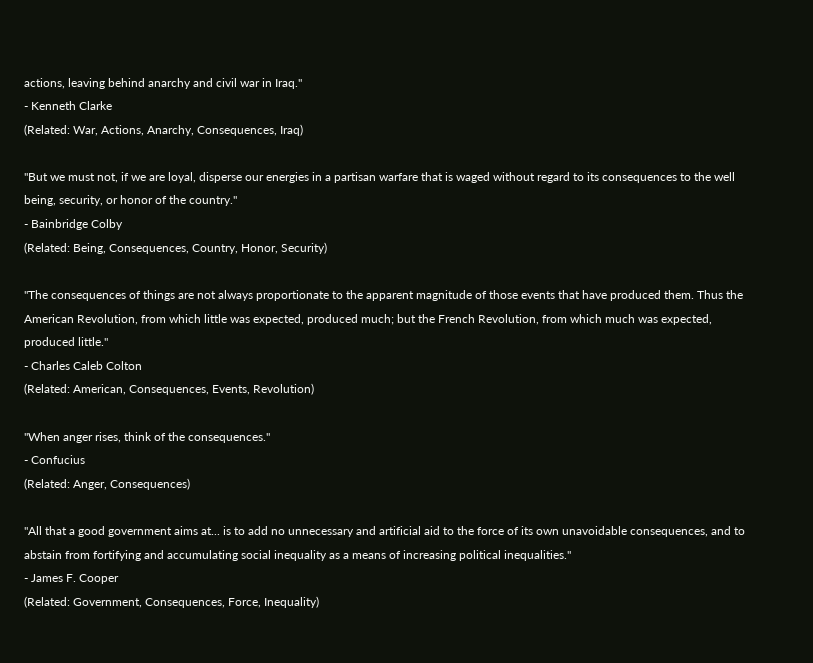actions, leaving behind anarchy and civil war in Iraq."
- Kenneth Clarke
(Related: War, Actions, Anarchy, Consequences, Iraq)

"But we must not, if we are loyal, disperse our energies in a partisan warfare that is waged without regard to its consequences to the well being, security, or honor of the country."
- Bainbridge Colby
(Related: Being, Consequences, Country, Honor, Security)

"The consequences of things are not always proportionate to the apparent magnitude of those events that have produced them. Thus the American Revolution, from which little was expected, produced much; but the French Revolution, from which much was expected, produced little."
- Charles Caleb Colton
(Related: American, Consequences, Events, Revolution)

"When anger rises, think of the consequences."
- Confucius
(Related: Anger, Consequences)

"All that a good government aims at... is to add no unnecessary and artificial aid to the force of its own unavoidable consequences, and to abstain from fortifying and accumulating social inequality as a means of increasing political inequalities."
- James F. Cooper
(Related: Government, Consequences, Force, Inequality)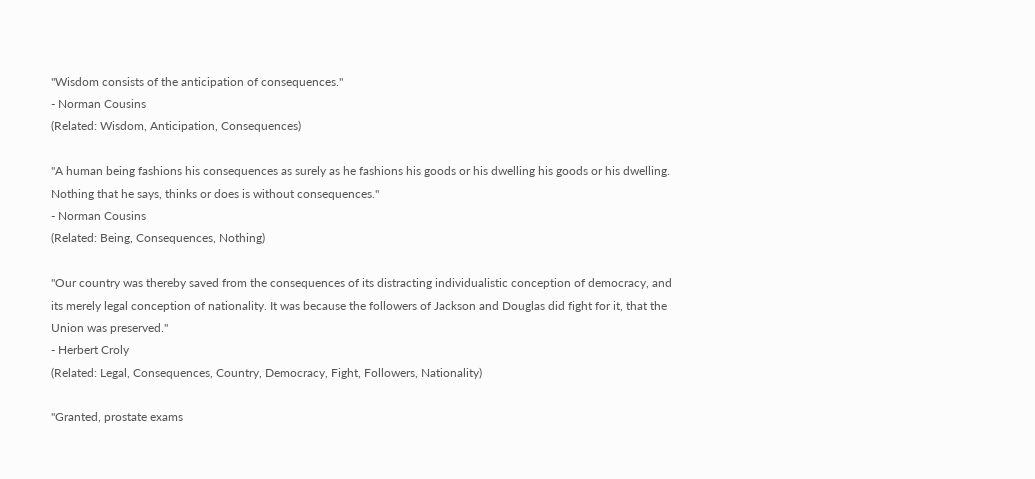"Wisdom consists of the anticipation of consequences."
- Norman Cousins
(Related: Wisdom, Anticipation, Consequences)

"A human being fashions his consequences as surely as he fashions his goods or his dwelling his goods or his dwelling. Nothing that he says, thinks or does is without consequences."
- Norman Cousins
(Related: Being, Consequences, Nothing)

"Our country was thereby saved from the consequences of its distracting individualistic conception of democracy, and its merely legal conception of nationality. It was because the followers of Jackson and Douglas did fight for it, that the Union was preserved."
- Herbert Croly
(Related: Legal, Consequences, Country, Democracy, Fight, Followers, Nationality)

"Granted, prostate exams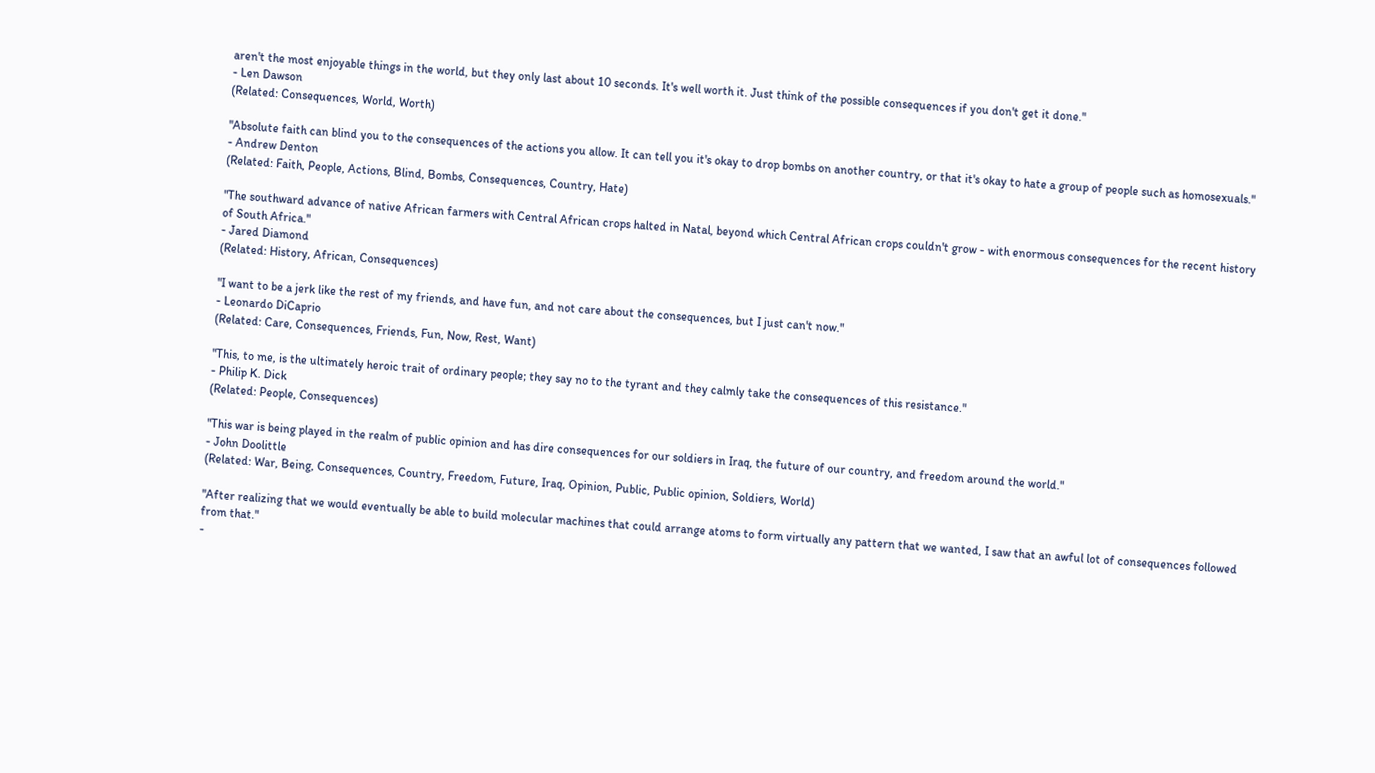aren't the most enjoyable things in the world, but they only last about 10 seconds. It's well worth it. Just think of the possible consequences if you don't get it done."
- Len Dawson
(Related: Consequences, World, Worth)

"Absolute faith can blind you to the consequences of the actions you allow. It can tell you it's okay to drop bombs on another country, or that it's okay to hate a group of people such as homosexuals."
- Andrew Denton
(Related: Faith, People, Actions, Blind, Bombs, Consequences, Country, Hate)

"The southward advance of native African farmers with Central African crops halted in Natal, beyond which Central African crops couldn't grow - with enormous consequences for the recent history of South Africa."
- Jared Diamond
(Related: History, African, Consequences)

"I want to be a jerk like the rest of my friends, and have fun, and not care about the consequences, but I just can't now."
- Leonardo DiCaprio
(Related: Care, Consequences, Friends, Fun, Now, Rest, Want)

"This, to me, is the ultimately heroic trait of ordinary people; they say no to the tyrant and they calmly take the consequences of this resistance."
- Philip K. Dick
(Related: People, Consequences)

"This war is being played in the realm of public opinion and has dire consequences for our soldiers in Iraq, the future of our country, and freedom around the world."
- John Doolittle
(Related: War, Being, Consequences, Country, Freedom, Future, Iraq, Opinion, Public, Public opinion, Soldiers, World)

"After realizing that we would eventually be able to build molecular machines that could arrange atoms to form virtually any pattern that we wanted, I saw that an awful lot of consequences followed from that."
-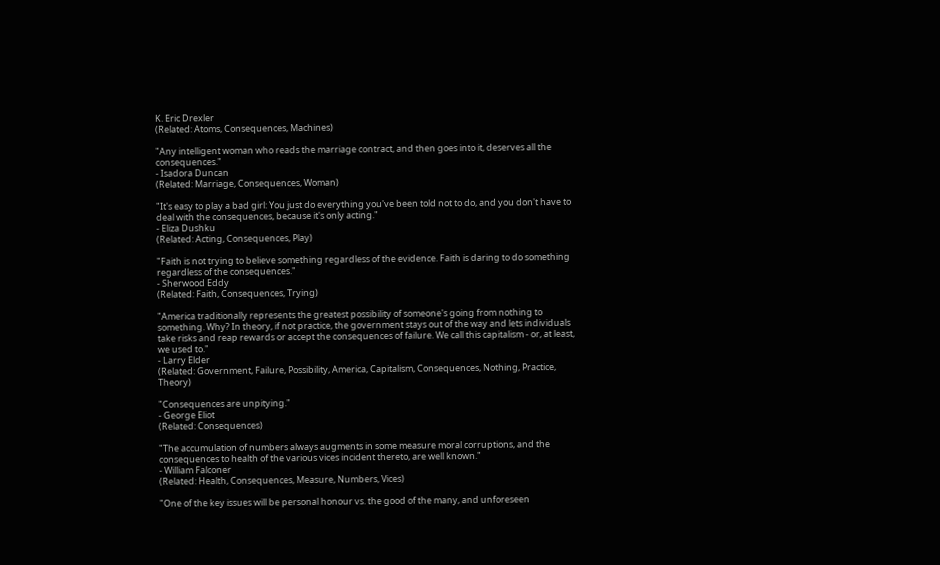K. Eric Drexler
(Related: Atoms, Consequences, Machines)

"Any intelligent woman who reads the marriage contract, and then goes into it, deserves all the consequences."
- Isadora Duncan
(Related: Marriage, Consequences, Woman)

"It's easy to play a bad girl: You just do everything you've been told not to do, and you don't have to deal with the consequences, because it's only acting."
- Eliza Dushku
(Related: Acting, Consequences, Play)

"Faith is not trying to believe something regardless of the evidence. Faith is daring to do something regardless of the consequences."
- Sherwood Eddy
(Related: Faith, Consequences, Trying)

"America traditionally represents the greatest possibility of someone's going from nothing to something. Why? In theory, if not practice, the government stays out of the way and lets individuals take risks and reap rewards or accept the consequences of failure. We call this capitalism - or, at least, we used to."
- Larry Elder
(Related: Government, Failure, Possibility, America, Capitalism, Consequences, Nothing, Practice, Theory)

"Consequences are unpitying."
- George Eliot
(Related: Consequences)

"The accumulation of numbers always augments in some measure moral corruptions, and the consequences to health of the various vices incident thereto, are well known."
- William Falconer
(Related: Health, Consequences, Measure, Numbers, Vices)

"One of the key issues will be personal honour vs. the good of the many, and unforeseen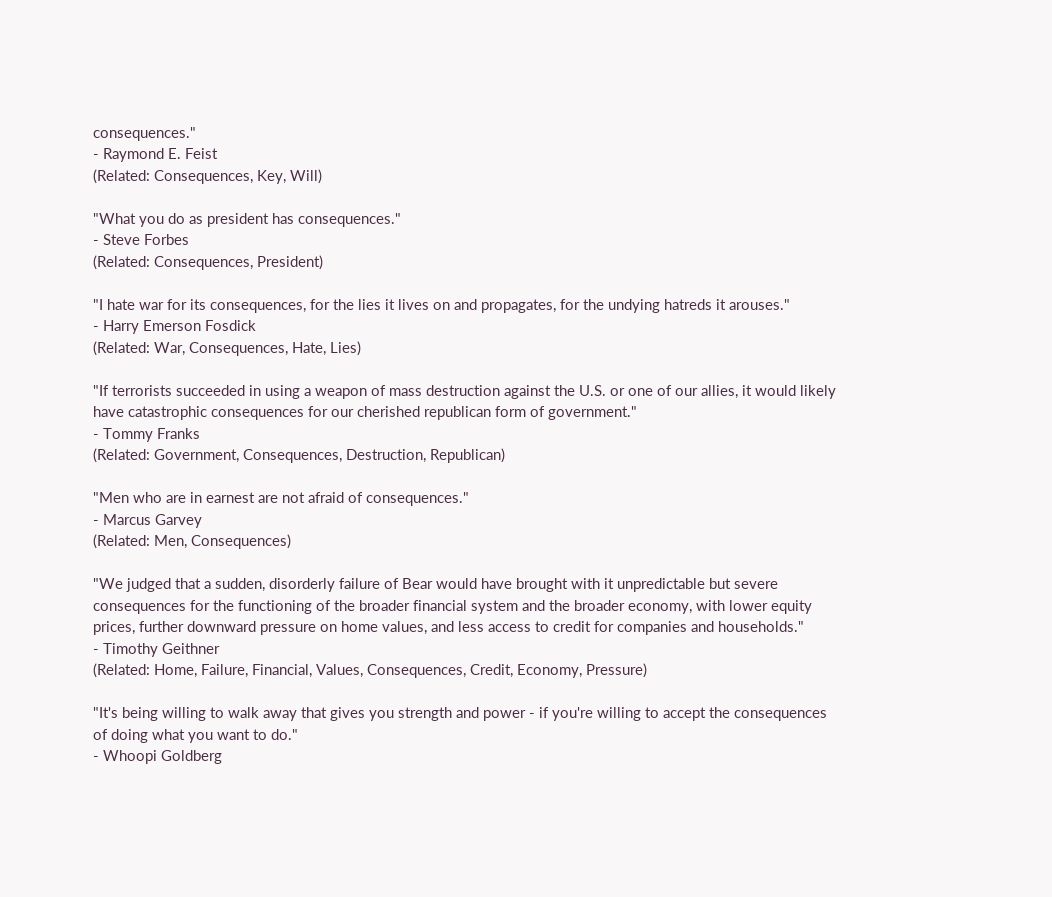consequences."
- Raymond E. Feist
(Related: Consequences, Key, Will)

"What you do as president has consequences."
- Steve Forbes
(Related: Consequences, President)

"I hate war for its consequences, for the lies it lives on and propagates, for the undying hatreds it arouses."
- Harry Emerson Fosdick
(Related: War, Consequences, Hate, Lies)

"If terrorists succeeded in using a weapon of mass destruction against the U.S. or one of our allies, it would likely have catastrophic consequences for our cherished republican form of government."
- Tommy Franks
(Related: Government, Consequences, Destruction, Republican)

"Men who are in earnest are not afraid of consequences."
- Marcus Garvey
(Related: Men, Consequences)

"We judged that a sudden, disorderly failure of Bear would have brought with it unpredictable but severe consequences for the functioning of the broader financial system and the broader economy, with lower equity prices, further downward pressure on home values, and less access to credit for companies and households."
- Timothy Geithner
(Related: Home, Failure, Financial, Values, Consequences, Credit, Economy, Pressure)

"It's being willing to walk away that gives you strength and power - if you're willing to accept the consequences of doing what you want to do."
- Whoopi Goldberg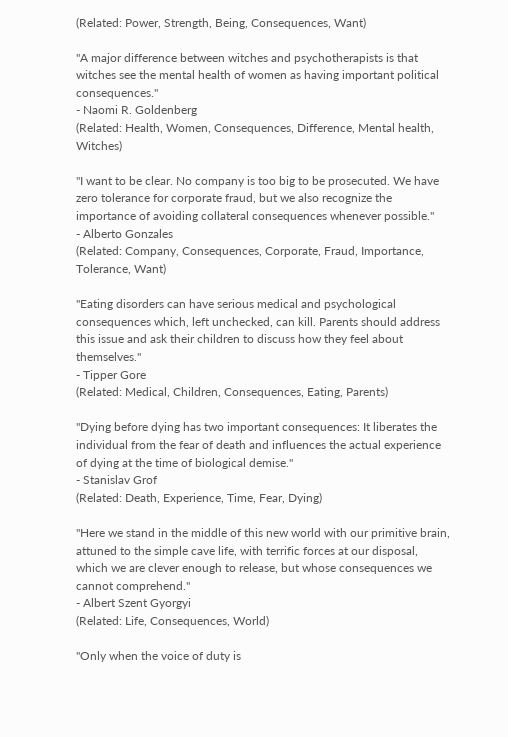(Related: Power, Strength, Being, Consequences, Want)

"A major difference between witches and psychotherapists is that witches see the mental health of women as having important political consequences."
- Naomi R. Goldenberg
(Related: Health, Women, Consequences, Difference, Mental health, Witches)

"I want to be clear. No company is too big to be prosecuted. We have zero tolerance for corporate fraud, but we also recognize the importance of avoiding collateral consequences whenever possible."
- Alberto Gonzales
(Related: Company, Consequences, Corporate, Fraud, Importance, Tolerance, Want)

"Eating disorders can have serious medical and psychological consequences which, left unchecked, can kill. Parents should address this issue and ask their children to discuss how they feel about themselves."
- Tipper Gore
(Related: Medical, Children, Consequences, Eating, Parents)

"Dying before dying has two important consequences: It liberates the individual from the fear of death and influences the actual experience of dying at the time of biological demise."
- Stanislav Grof
(Related: Death, Experience, Time, Fear, Dying)

"Here we stand in the middle of this new world with our primitive brain, attuned to the simple cave life, with terrific forces at our disposal, which we are clever enough to release, but whose consequences we cannot comprehend."
- Albert Szent Gyorgyi
(Related: Life, Consequences, World)

"Only when the voice of duty is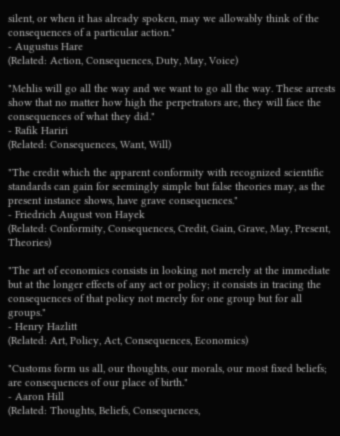silent, or when it has already spoken, may we allowably think of the consequences of a particular action."
- Augustus Hare
(Related: Action, Consequences, Duty, May, Voice)

"Mehlis will go all the way and we want to go all the way. These arrests show that no matter how high the perpetrators are, they will face the consequences of what they did."
- Rafik Hariri
(Related: Consequences, Want, Will)

"The credit which the apparent conformity with recognized scientific standards can gain for seemingly simple but false theories may, as the present instance shows, have grave consequences."
- Friedrich August von Hayek
(Related: Conformity, Consequences, Credit, Gain, Grave, May, Present, Theories)

"The art of economics consists in looking not merely at the immediate but at the longer effects of any act or policy; it consists in tracing the consequences of that policy not merely for one group but for all groups."
- Henry Hazlitt
(Related: Art, Policy, Act, Consequences, Economics)

"Customs form us all, our thoughts, our morals, our most fixed beliefs; are consequences of our place of birth."
- Aaron Hill
(Related: Thoughts, Beliefs, Consequences,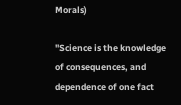Morals)

"Science is the knowledge of consequences, and dependence of one fact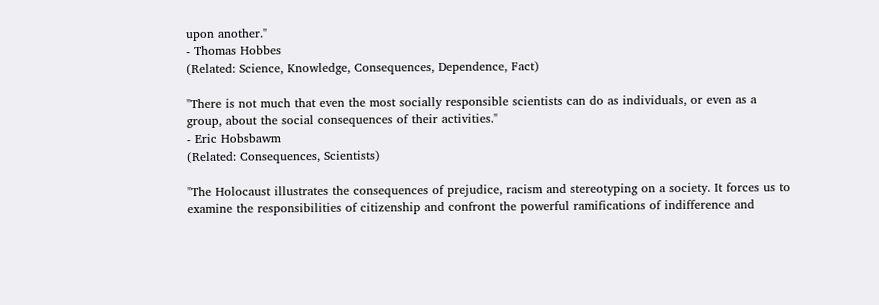upon another."
- Thomas Hobbes
(Related: Science, Knowledge, Consequences, Dependence, Fact)

"There is not much that even the most socially responsible scientists can do as individuals, or even as a group, about the social consequences of their activities."
- Eric Hobsbawm
(Related: Consequences, Scientists)

"The Holocaust illustrates the consequences of prejudice, racism and stereotyping on a society. It forces us to examine the responsibilities of citizenship and confront the powerful ramifications of indifference and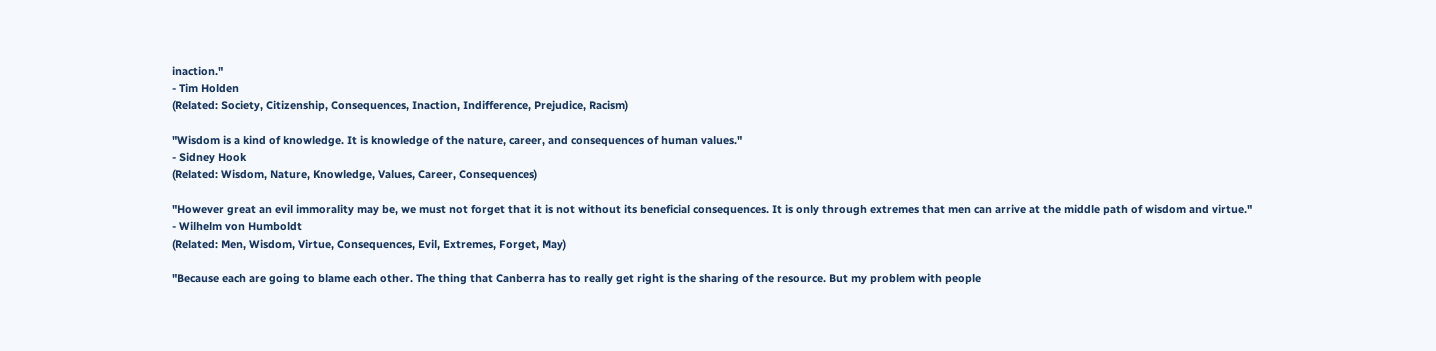inaction."
- Tim Holden
(Related: Society, Citizenship, Consequences, Inaction, Indifference, Prejudice, Racism)

"Wisdom is a kind of knowledge. It is knowledge of the nature, career, and consequences of human values."
- Sidney Hook
(Related: Wisdom, Nature, Knowledge, Values, Career, Consequences)

"However great an evil immorality may be, we must not forget that it is not without its beneficial consequences. It is only through extremes that men can arrive at the middle path of wisdom and virtue."
- Wilhelm von Humboldt
(Related: Men, Wisdom, Virtue, Consequences, Evil, Extremes, Forget, May)

"Because each are going to blame each other. The thing that Canberra has to really get right is the sharing of the resource. But my problem with people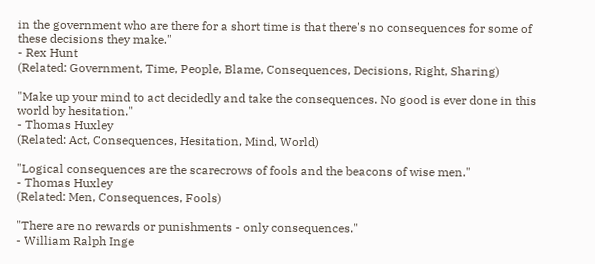in the government who are there for a short time is that there's no consequences for some of these decisions they make."
- Rex Hunt
(Related: Government, Time, People, Blame, Consequences, Decisions, Right, Sharing)

"Make up your mind to act decidedly and take the consequences. No good is ever done in this world by hesitation."
- Thomas Huxley
(Related: Act, Consequences, Hesitation, Mind, World)

"Logical consequences are the scarecrows of fools and the beacons of wise men."
- Thomas Huxley
(Related: Men, Consequences, Fools)

"There are no rewards or punishments - only consequences."
- William Ralph Inge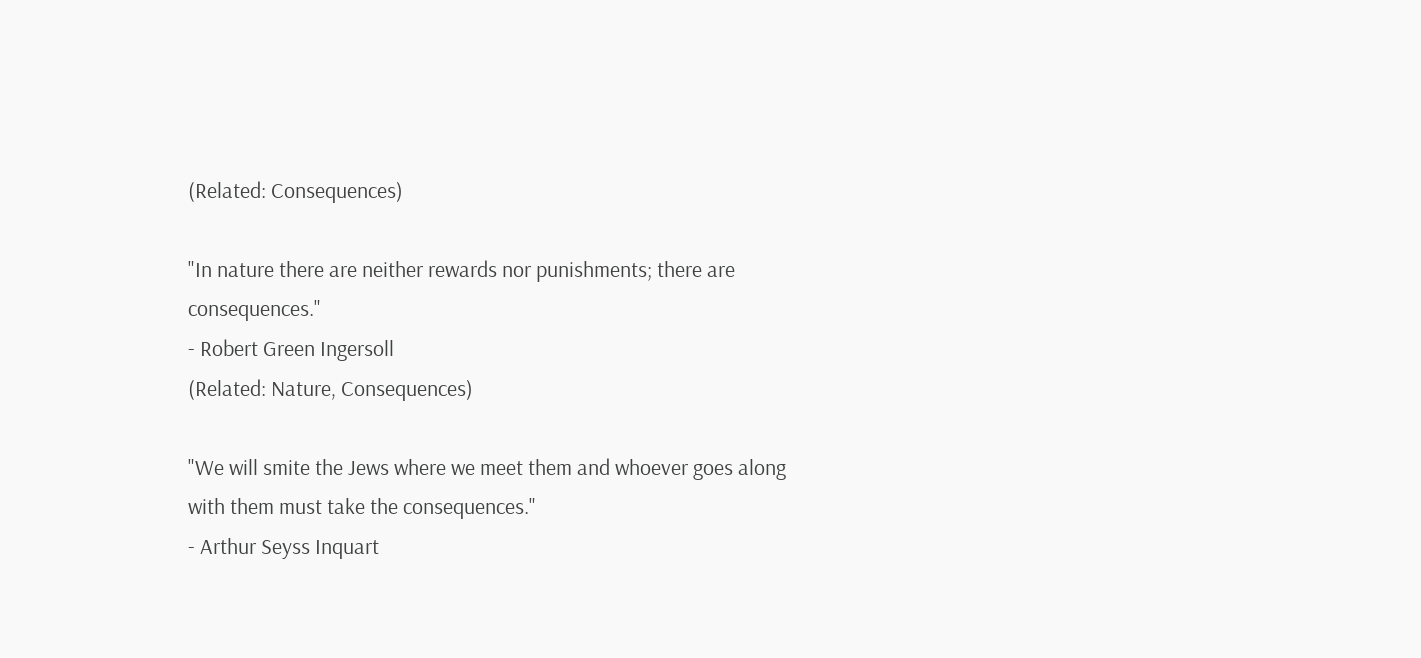(Related: Consequences)

"In nature there are neither rewards nor punishments; there are consequences."
- Robert Green Ingersoll
(Related: Nature, Consequences)

"We will smite the Jews where we meet them and whoever goes along with them must take the consequences."
- Arthur Seyss Inquart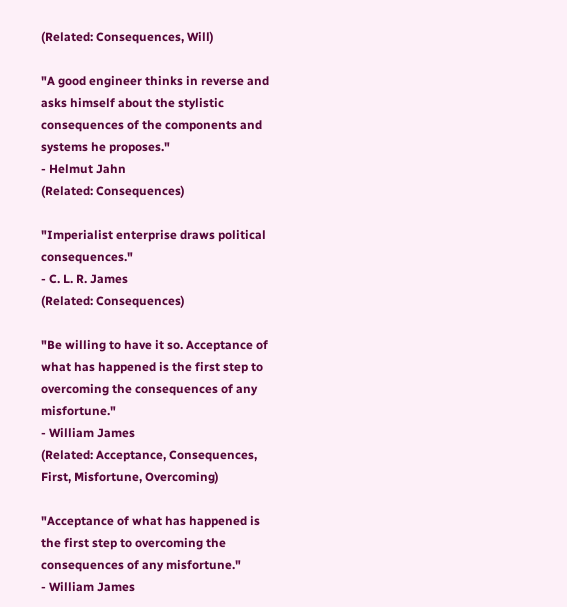(Related: Consequences, Will)

"A good engineer thinks in reverse and asks himself about the stylistic consequences of the components and systems he proposes."
- Helmut Jahn
(Related: Consequences)

"Imperialist enterprise draws political consequences."
- C. L. R. James
(Related: Consequences)

"Be willing to have it so. Acceptance of what has happened is the first step to overcoming the consequences of any misfortune."
- William James
(Related: Acceptance, Consequences, First, Misfortune, Overcoming)

"Acceptance of what has happened is the first step to overcoming the consequences of any misfortune."
- William James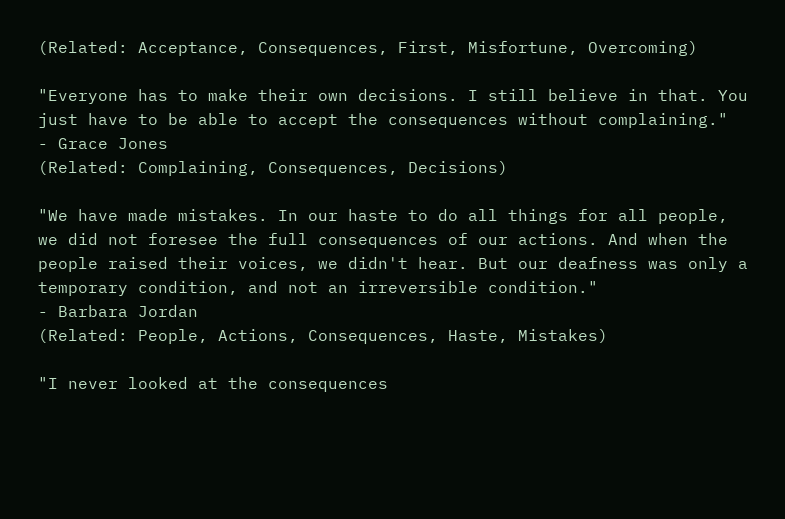(Related: Acceptance, Consequences, First, Misfortune, Overcoming)

"Everyone has to make their own decisions. I still believe in that. You just have to be able to accept the consequences without complaining."
- Grace Jones
(Related: Complaining, Consequences, Decisions)

"We have made mistakes. In our haste to do all things for all people, we did not foresee the full consequences of our actions. And when the people raised their voices, we didn't hear. But our deafness was only a temporary condition, and not an irreversible condition."
- Barbara Jordan
(Related: People, Actions, Consequences, Haste, Mistakes)

"I never looked at the consequences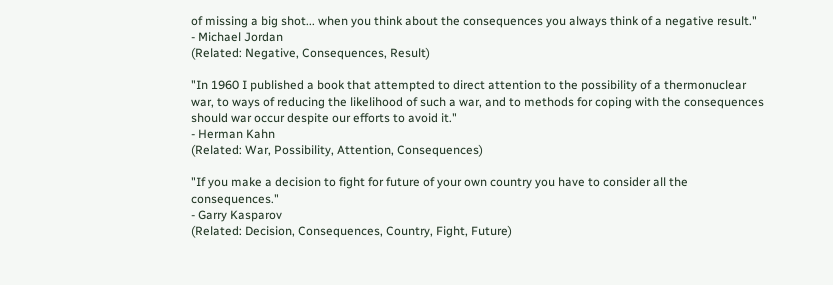of missing a big shot... when you think about the consequences you always think of a negative result."
- Michael Jordan
(Related: Negative, Consequences, Result)

"In 1960 I published a book that attempted to direct attention to the possibility of a thermonuclear war, to ways of reducing the likelihood of such a war, and to methods for coping with the consequences should war occur despite our efforts to avoid it."
- Herman Kahn
(Related: War, Possibility, Attention, Consequences)

"If you make a decision to fight for future of your own country you have to consider all the consequences."
- Garry Kasparov
(Related: Decision, Consequences, Country, Fight, Future)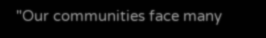"Our communities face many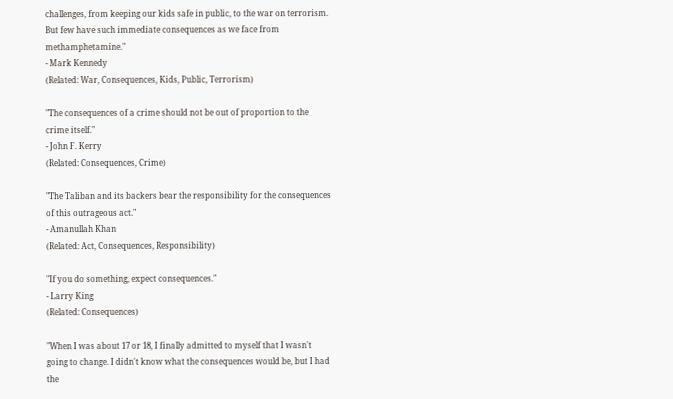challenges, from keeping our kids safe in public, to the war on terrorism. But few have such immediate consequences as we face from methamphetamine."
- Mark Kennedy
(Related: War, Consequences, Kids, Public, Terrorism)

"The consequences of a crime should not be out of proportion to the crime itself."
- John F. Kerry
(Related: Consequences, Crime)

"The Taliban and its backers bear the responsibility for the consequences of this outrageous act."
- Amanullah Khan
(Related: Act, Consequences, Responsibility)

"If you do something, expect consequences."
- Larry King
(Related: Consequences)

"When I was about 17 or 18, I finally admitted to myself that I wasn't going to change. I didn't know what the consequences would be, but I had the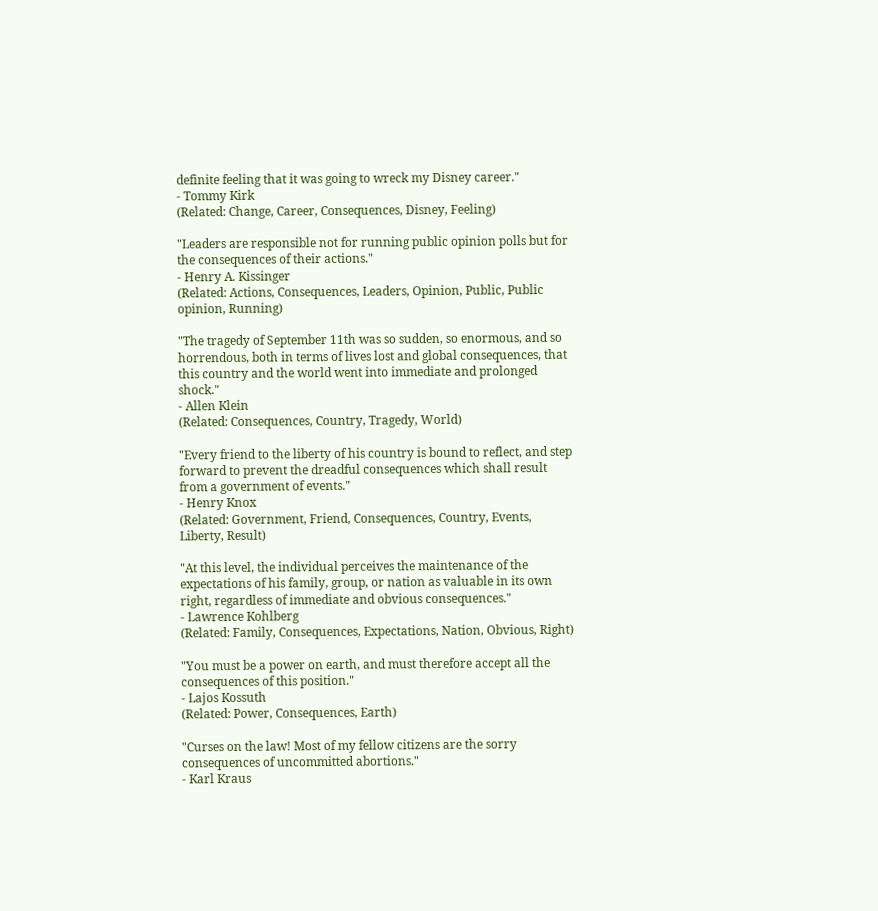definite feeling that it was going to wreck my Disney career."
- Tommy Kirk
(Related: Change, Career, Consequences, Disney, Feeling)

"Leaders are responsible not for running public opinion polls but for the consequences of their actions."
- Henry A. Kissinger
(Related: Actions, Consequences, Leaders, Opinion, Public, Public opinion, Running)

"The tragedy of September 11th was so sudden, so enormous, and so horrendous, both in terms of lives lost and global consequences, that this country and the world went into immediate and prolonged shock."
- Allen Klein
(Related: Consequences, Country, Tragedy, World)

"Every friend to the liberty of his country is bound to reflect, and step forward to prevent the dreadful consequences which shall result from a government of events."
- Henry Knox
(Related: Government, Friend, Consequences, Country, Events, Liberty, Result)

"At this level, the individual perceives the maintenance of the expectations of his family, group, or nation as valuable in its own right, regardless of immediate and obvious consequences."
- Lawrence Kohlberg
(Related: Family, Consequences, Expectations, Nation, Obvious, Right)

"You must be a power on earth, and must therefore accept all the consequences of this position."
- Lajos Kossuth
(Related: Power, Consequences, Earth)

"Curses on the law! Most of my fellow citizens are the sorry consequences of uncommitted abortions."
- Karl Kraus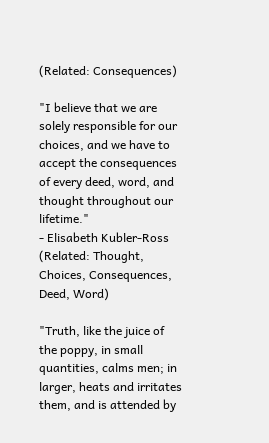(Related: Consequences)

"I believe that we are solely responsible for our choices, and we have to accept the consequences of every deed, word, and thought throughout our lifetime."
- Elisabeth Kubler-Ross
(Related: Thought, Choices, Consequences, Deed, Word)

"Truth, like the juice of the poppy, in small quantities, calms men; in larger, heats and irritates them, and is attended by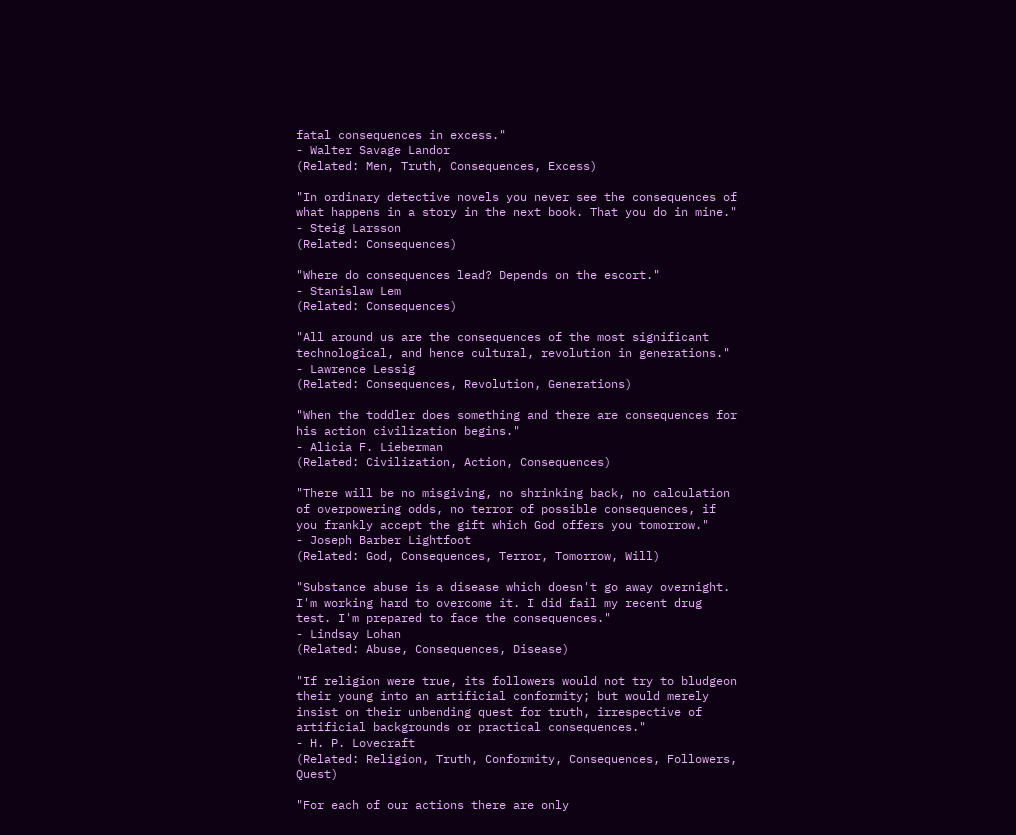fatal consequences in excess."
- Walter Savage Landor
(Related: Men, Truth, Consequences, Excess)

"In ordinary detective novels you never see the consequences of what happens in a story in the next book. That you do in mine."
- Steig Larsson
(Related: Consequences)

"Where do consequences lead? Depends on the escort."
- Stanislaw Lem
(Related: Consequences)

"All around us are the consequences of the most significant technological, and hence cultural, revolution in generations."
- Lawrence Lessig
(Related: Consequences, Revolution, Generations)

"When the toddler does something and there are consequences for his action civilization begins."
- Alicia F. Lieberman
(Related: Civilization, Action, Consequences)

"There will be no misgiving, no shrinking back, no calculation of overpowering odds, no terror of possible consequences, if you frankly accept the gift which God offers you tomorrow."
- Joseph Barber Lightfoot
(Related: God, Consequences, Terror, Tomorrow, Will)

"Substance abuse is a disease which doesn't go away overnight. I'm working hard to overcome it. I did fail my recent drug test. I'm prepared to face the consequences."
- Lindsay Lohan
(Related: Abuse, Consequences, Disease)

"If religion were true, its followers would not try to bludgeon their young into an artificial conformity; but would merely insist on their unbending quest for truth, irrespective of artificial backgrounds or practical consequences."
- H. P. Lovecraft
(Related: Religion, Truth, Conformity, Consequences, Followers, Quest)

"For each of our actions there are only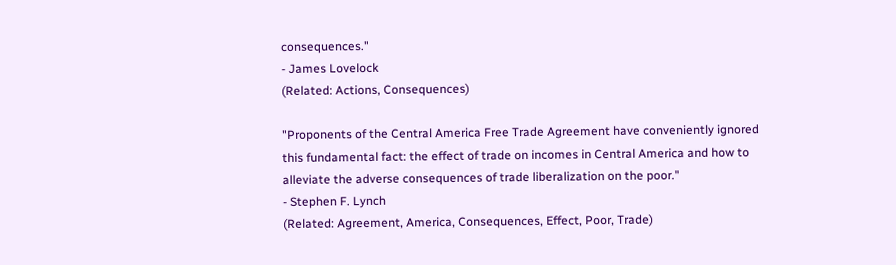consequences."
- James Lovelock
(Related: Actions, Consequences)

"Proponents of the Central America Free Trade Agreement have conveniently ignored this fundamental fact: the effect of trade on incomes in Central America and how to alleviate the adverse consequences of trade liberalization on the poor."
- Stephen F. Lynch
(Related: Agreement, America, Consequences, Effect, Poor, Trade)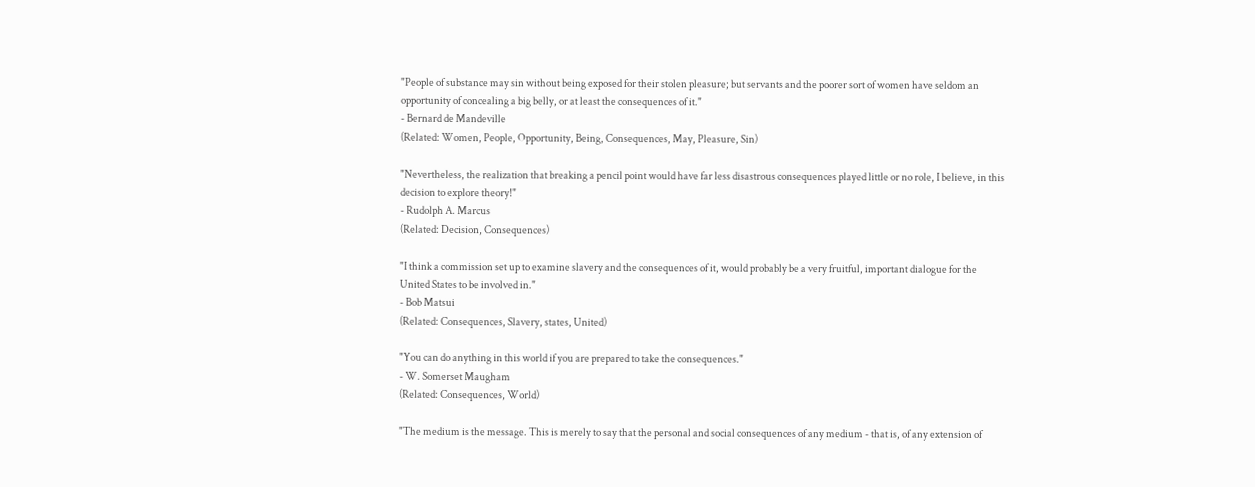"People of substance may sin without being exposed for their stolen pleasure; but servants and the poorer sort of women have seldom an opportunity of concealing a big belly, or at least the consequences of it."
- Bernard de Mandeville
(Related: Women, People, Opportunity, Being, Consequences, May, Pleasure, Sin)

"Nevertheless, the realization that breaking a pencil point would have far less disastrous consequences played little or no role, I believe, in this decision to explore theory!"
- Rudolph A. Marcus
(Related: Decision, Consequences)

"I think a commission set up to examine slavery and the consequences of it, would probably be a very fruitful, important dialogue for the United States to be involved in."
- Bob Matsui
(Related: Consequences, Slavery, states, United)

"You can do anything in this world if you are prepared to take the consequences."
- W. Somerset Maugham
(Related: Consequences, World)

"The medium is the message. This is merely to say that the personal and social consequences of any medium - that is, of any extension of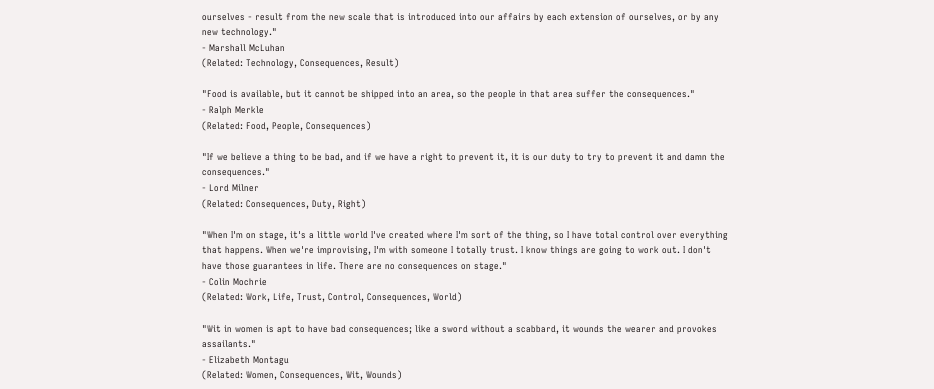ourselves - result from the new scale that is introduced into our affairs by each extension of ourselves, or by any new technology."
- Marshall McLuhan
(Related: Technology, Consequences, Result)

"Food is available, but it cannot be shipped into an area, so the people in that area suffer the consequences."
- Ralph Merkle
(Related: Food, People, Consequences)

"If we believe a thing to be bad, and if we have a right to prevent it, it is our duty to try to prevent it and damn the consequences."
- Lord Milner
(Related: Consequences, Duty, Right)

"When I'm on stage, it's a little world I've created where I'm sort of the thing, so I have total control over everything that happens. When we're improvising, I'm with someone I totally trust. I know things are going to work out. I don't have those guarantees in life. There are no consequences on stage."
- Colin Mochrie
(Related: Work, Life, Trust, Control, Consequences, World)

"Wit in women is apt to have bad consequences; like a sword without a scabbard, it wounds the wearer and provokes assailants."
- Elizabeth Montagu
(Related: Women, Consequences, Wit, Wounds)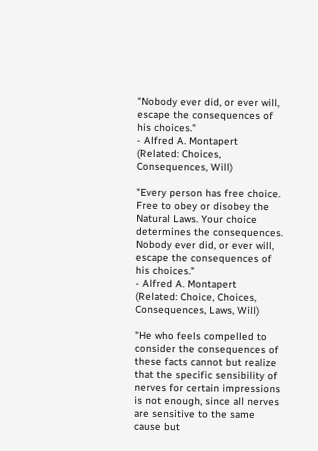"Nobody ever did, or ever will, escape the consequences of his choices."
- Alfred A. Montapert
(Related: Choices, Consequences, Will)

"Every person has free choice. Free to obey or disobey the Natural Laws. Your choice determines the consequences. Nobody ever did, or ever will, escape the consequences of his choices."
- Alfred A. Montapert
(Related: Choice, Choices, Consequences, Laws, Will)

"He who feels compelled to consider the consequences of these facts cannot but realize that the specific sensibility of nerves for certain impressions is not enough, since all nerves are sensitive to the same cause but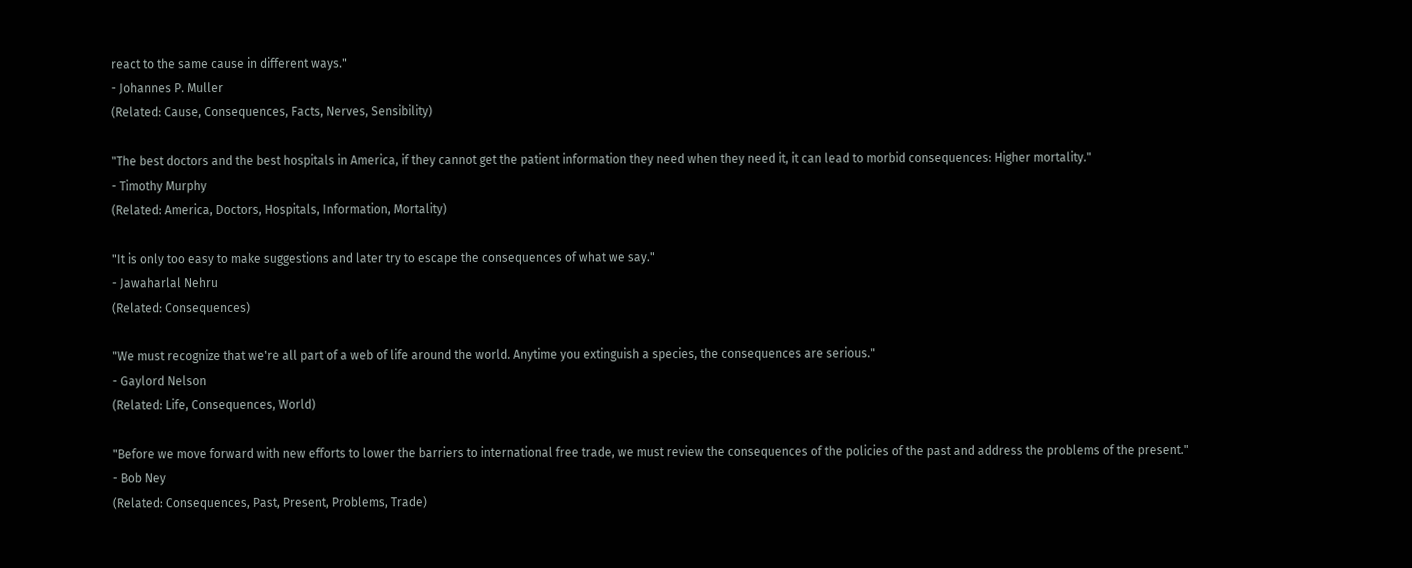react to the same cause in different ways."
- Johannes P. Muller
(Related: Cause, Consequences, Facts, Nerves, Sensibility)

"The best doctors and the best hospitals in America, if they cannot get the patient information they need when they need it, it can lead to morbid consequences: Higher mortality."
- Timothy Murphy
(Related: America, Doctors, Hospitals, Information, Mortality)

"It is only too easy to make suggestions and later try to escape the consequences of what we say."
- Jawaharlal Nehru
(Related: Consequences)

"We must recognize that we're all part of a web of life around the world. Anytime you extinguish a species, the consequences are serious."
- Gaylord Nelson
(Related: Life, Consequences, World)

"Before we move forward with new efforts to lower the barriers to international free trade, we must review the consequences of the policies of the past and address the problems of the present."
- Bob Ney
(Related: Consequences, Past, Present, Problems, Trade)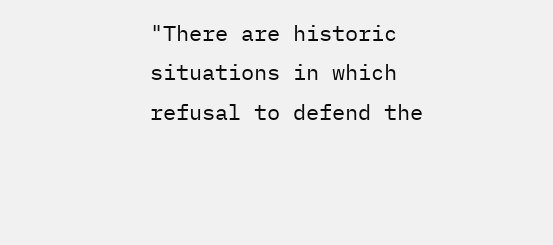"There are historic situations in which refusal to defend the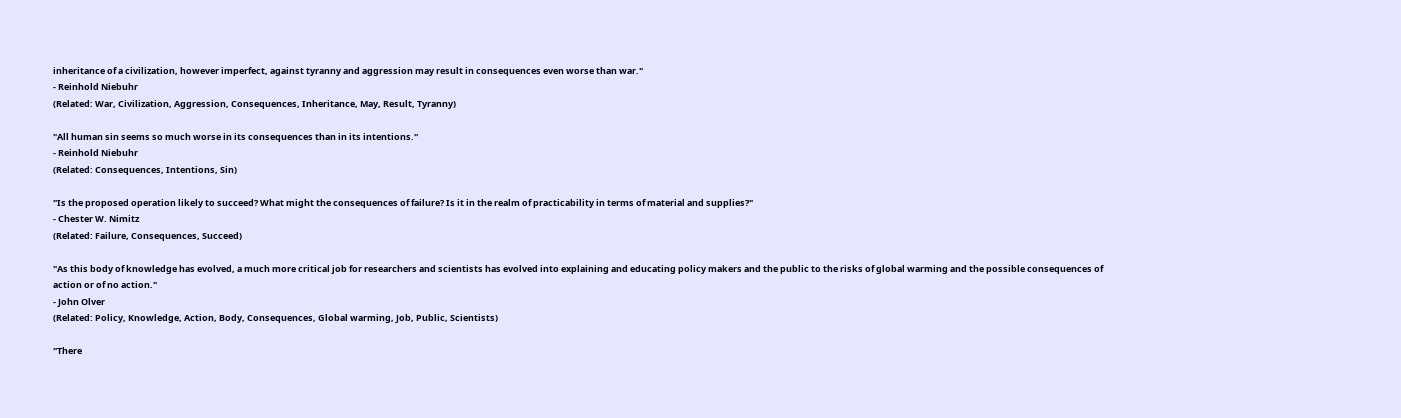inheritance of a civilization, however imperfect, against tyranny and aggression may result in consequences even worse than war."
- Reinhold Niebuhr
(Related: War, Civilization, Aggression, Consequences, Inheritance, May, Result, Tyranny)

"All human sin seems so much worse in its consequences than in its intentions."
- Reinhold Niebuhr
(Related: Consequences, Intentions, Sin)

"Is the proposed operation likely to succeed? What might the consequences of failure? Is it in the realm of practicability in terms of material and supplies?"
- Chester W. Nimitz
(Related: Failure, Consequences, Succeed)

"As this body of knowledge has evolved, a much more critical job for researchers and scientists has evolved into explaining and educating policy makers and the public to the risks of global warming and the possible consequences of action or of no action."
- John Olver
(Related: Policy, Knowledge, Action, Body, Consequences, Global warming, Job, Public, Scientists)

"There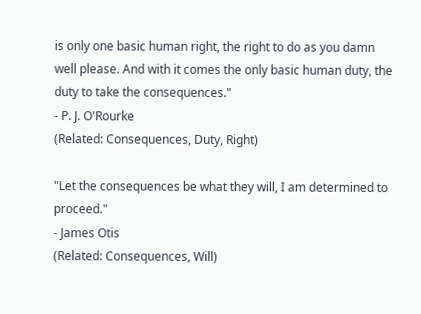is only one basic human right, the right to do as you damn well please. And with it comes the only basic human duty, the duty to take the consequences."
- P. J. O'Rourke
(Related: Consequences, Duty, Right)

"Let the consequences be what they will, I am determined to proceed."
- James Otis
(Related: Consequences, Will)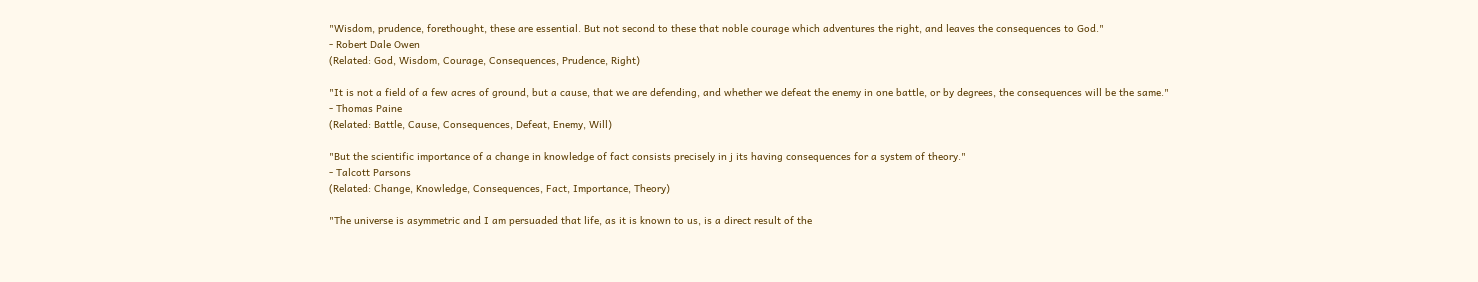"Wisdom, prudence, forethought, these are essential. But not second to these that noble courage which adventures the right, and leaves the consequences to God."
- Robert Dale Owen
(Related: God, Wisdom, Courage, Consequences, Prudence, Right)

"It is not a field of a few acres of ground, but a cause, that we are defending, and whether we defeat the enemy in one battle, or by degrees, the consequences will be the same."
- Thomas Paine
(Related: Battle, Cause, Consequences, Defeat, Enemy, Will)

"But the scientific importance of a change in knowledge of fact consists precisely in j its having consequences for a system of theory."
- Talcott Parsons
(Related: Change, Knowledge, Consequences, Fact, Importance, Theory)

"The universe is asymmetric and I am persuaded that life, as it is known to us, is a direct result of the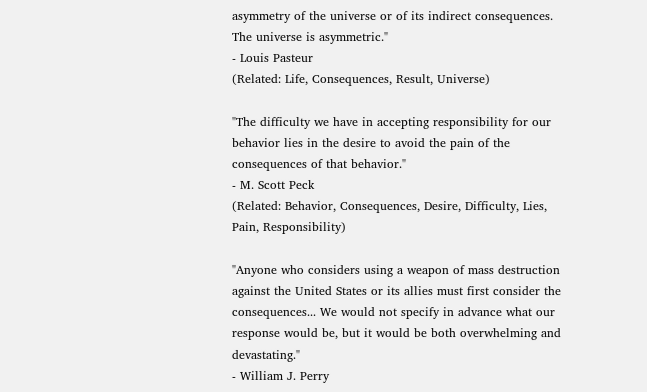asymmetry of the universe or of its indirect consequences. The universe is asymmetric."
- Louis Pasteur
(Related: Life, Consequences, Result, Universe)

"The difficulty we have in accepting responsibility for our behavior lies in the desire to avoid the pain of the consequences of that behavior."
- M. Scott Peck
(Related: Behavior, Consequences, Desire, Difficulty, Lies, Pain, Responsibility)

"Anyone who considers using a weapon of mass destruction against the United States or its allies must first consider the consequences... We would not specify in advance what our response would be, but it would be both overwhelming and devastating."
- William J. Perry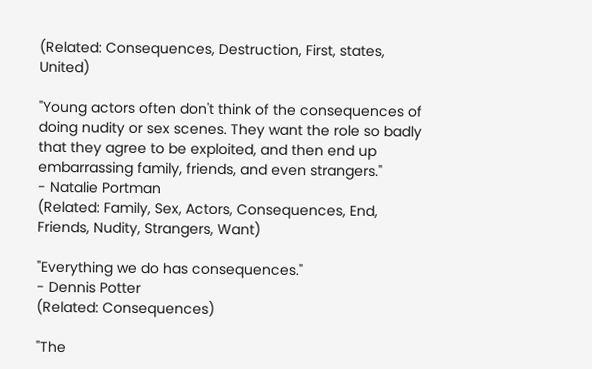(Related: Consequences, Destruction, First, states, United)

"Young actors often don't think of the consequences of doing nudity or sex scenes. They want the role so badly that they agree to be exploited, and then end up embarrassing family, friends, and even strangers."
- Natalie Portman
(Related: Family, Sex, Actors, Consequences, End, Friends, Nudity, Strangers, Want)

"Everything we do has consequences."
- Dennis Potter
(Related: Consequences)

"The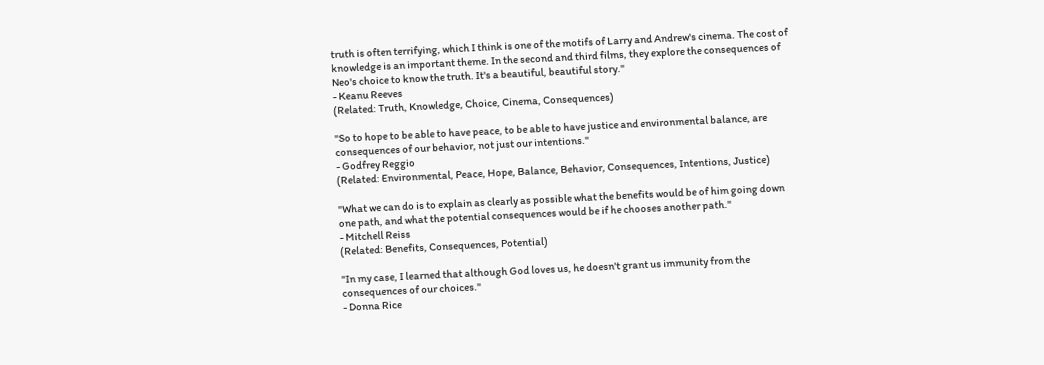truth is often terrifying, which I think is one of the motifs of Larry and Andrew's cinema. The cost of knowledge is an important theme. In the second and third films, they explore the consequences of Neo's choice to know the truth. It's a beautiful, beautiful story."
- Keanu Reeves
(Related: Truth, Knowledge, Choice, Cinema, Consequences)

"So to hope to be able to have peace, to be able to have justice and environmental balance, are consequences of our behavior, not just our intentions."
- Godfrey Reggio
(Related: Environmental, Peace, Hope, Balance, Behavior, Consequences, Intentions, Justice)

"What we can do is to explain as clearly as possible what the benefits would be of him going down one path, and what the potential consequences would be if he chooses another path."
- Mitchell Reiss
(Related: Benefits, Consequences, Potential)

"In my case, I learned that although God loves us, he doesn't grant us immunity from the consequences of our choices."
- Donna Rice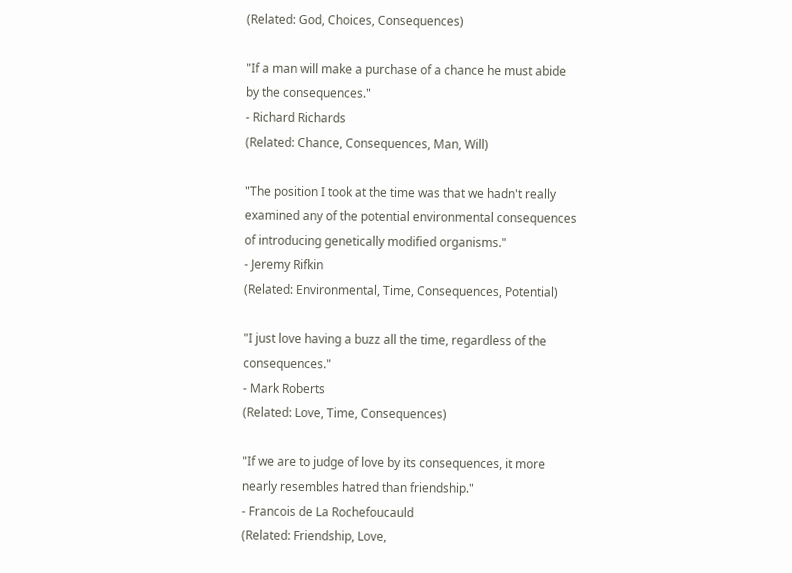(Related: God, Choices, Consequences)

"If a man will make a purchase of a chance he must abide by the consequences."
- Richard Richards
(Related: Chance, Consequences, Man, Will)

"The position I took at the time was that we hadn't really examined any of the potential environmental consequences of introducing genetically modified organisms."
- Jeremy Rifkin
(Related: Environmental, Time, Consequences, Potential)

"I just love having a buzz all the time, regardless of the consequences."
- Mark Roberts
(Related: Love, Time, Consequences)

"If we are to judge of love by its consequences, it more nearly resembles hatred than friendship."
- Francois de La Rochefoucauld
(Related: Friendship, Love,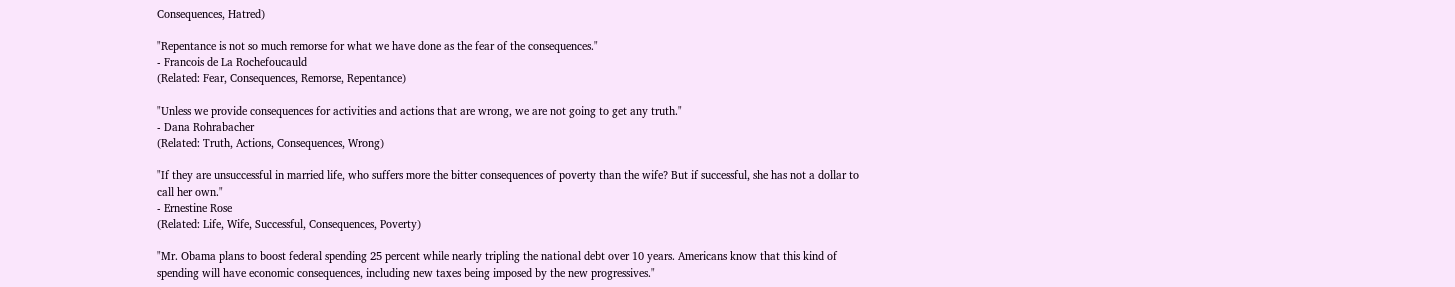Consequences, Hatred)

"Repentance is not so much remorse for what we have done as the fear of the consequences."
- Francois de La Rochefoucauld
(Related: Fear, Consequences, Remorse, Repentance)

"Unless we provide consequences for activities and actions that are wrong, we are not going to get any truth."
- Dana Rohrabacher
(Related: Truth, Actions, Consequences, Wrong)

"If they are unsuccessful in married life, who suffers more the bitter consequences of poverty than the wife? But if successful, she has not a dollar to call her own."
- Ernestine Rose
(Related: Life, Wife, Successful, Consequences, Poverty)

"Mr. Obama plans to boost federal spending 25 percent while nearly tripling the national debt over 10 years. Americans know that this kind of spending will have economic consequences, including new taxes being imposed by the new progressives."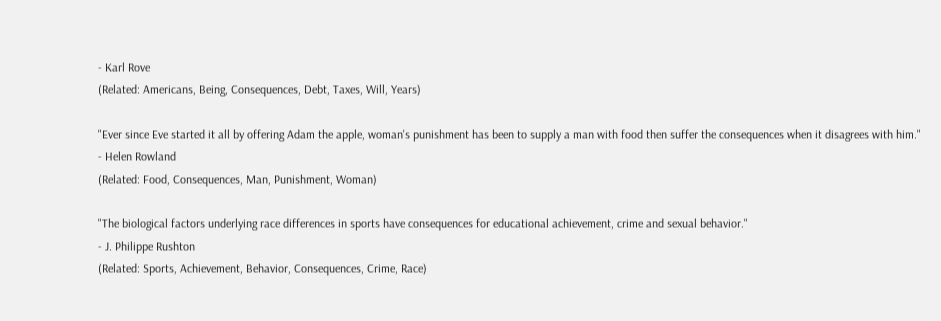- Karl Rove
(Related: Americans, Being, Consequences, Debt, Taxes, Will, Years)

"Ever since Eve started it all by offering Adam the apple, woman's punishment has been to supply a man with food then suffer the consequences when it disagrees with him."
- Helen Rowland
(Related: Food, Consequences, Man, Punishment, Woman)

"The biological factors underlying race differences in sports have consequences for educational achievement, crime and sexual behavior."
- J. Philippe Rushton
(Related: Sports, Achievement, Behavior, Consequences, Crime, Race)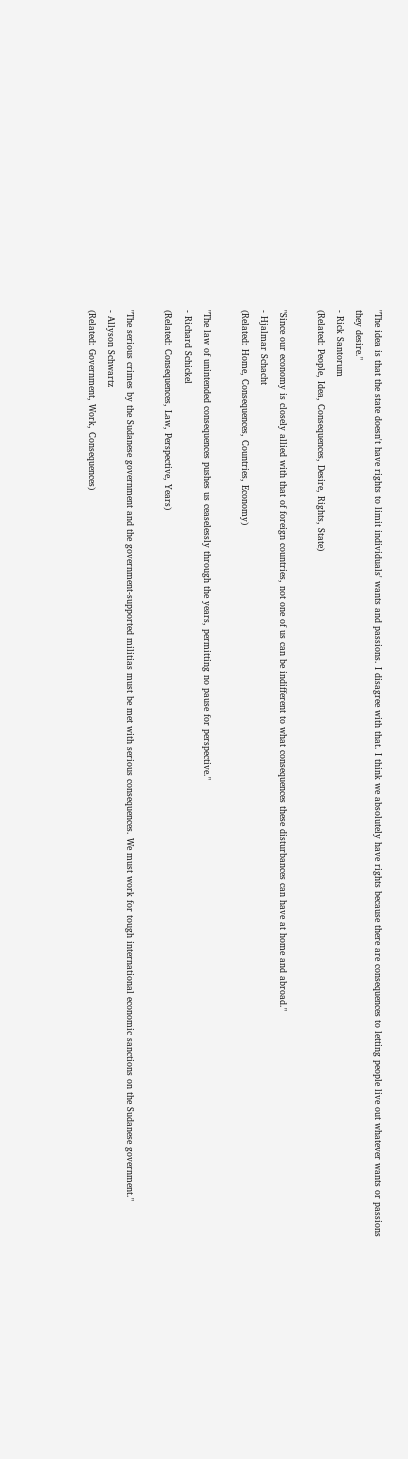"The idea is that the state doesn't have rights to limit individuals' wants and passions. I disagree with that. I think we absolutely have rights because there are consequences to letting people live out whatever wants or passions they desire."
- Rick Santorum
(Related: People, Idea, Consequences, Desire, Rights, State)

"Since our economy is closely allied with that of foreign countries, not one of us can be indifferent to what consequences these disturbances can have at home and abroad."
- Hjalmar Schacht
(Related: Home, Consequences, Countries, Economy)

"The law of unintended consequences pushes us ceaselessly through the years, permitting no pause for perspective."
- Richard Schickel
(Related: Consequences, Law, Perspective, Years)

"The serious crimes by the Sudanese government and the government-supported militias must be met with serious consequences. We must work for tough international economic sanctions on the Sudanese government."
- Allyson Schwartz
(Related: Government, Work, Consequences)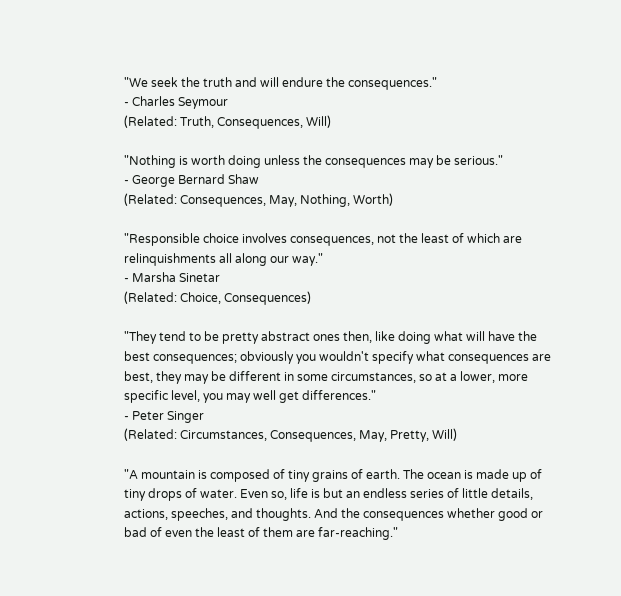"We seek the truth and will endure the consequences."
- Charles Seymour
(Related: Truth, Consequences, Will)

"Nothing is worth doing unless the consequences may be serious."
- George Bernard Shaw
(Related: Consequences, May, Nothing, Worth)

"Responsible choice involves consequences, not the least of which are relinquishments all along our way."
- Marsha Sinetar
(Related: Choice, Consequences)

"They tend to be pretty abstract ones then, like doing what will have the best consequences; obviously you wouldn't specify what consequences are best, they may be different in some circumstances, so at a lower, more specific level, you may well get differences."
- Peter Singer
(Related: Circumstances, Consequences, May, Pretty, Will)

"A mountain is composed of tiny grains of earth. The ocean is made up of tiny drops of water. Even so, life is but an endless series of little details, actions, speeches, and thoughts. And the consequences whether good or bad of even the least of them are far-reaching."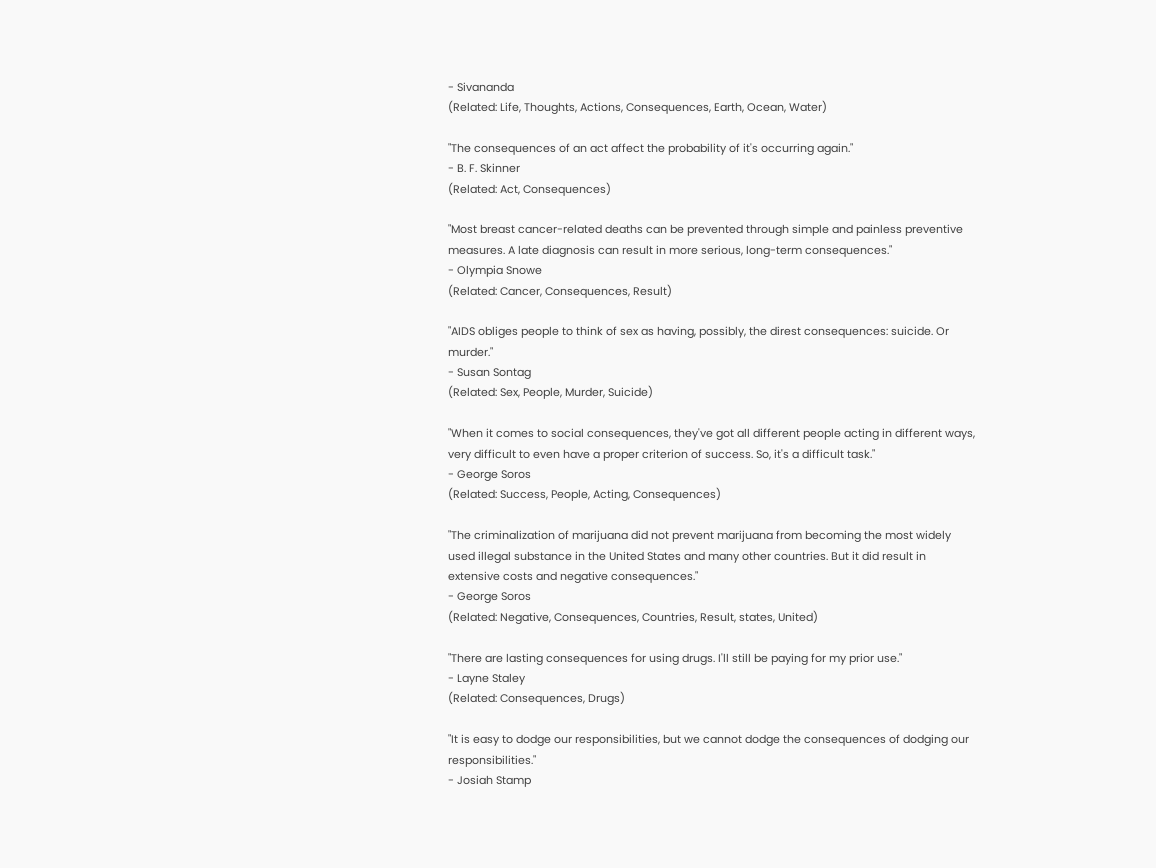- Sivananda
(Related: Life, Thoughts, Actions, Consequences, Earth, Ocean, Water)

"The consequences of an act affect the probability of it's occurring again."
- B. F. Skinner
(Related: Act, Consequences)

"Most breast cancer-related deaths can be prevented through simple and painless preventive measures. A late diagnosis can result in more serious, long-term consequences."
- Olympia Snowe
(Related: Cancer, Consequences, Result)

"AIDS obliges people to think of sex as having, possibly, the direst consequences: suicide. Or murder."
- Susan Sontag
(Related: Sex, People, Murder, Suicide)

"When it comes to social consequences, they've got all different people acting in different ways, very difficult to even have a proper criterion of success. So, it's a difficult task."
- George Soros
(Related: Success, People, Acting, Consequences)

"The criminalization of marijuana did not prevent marijuana from becoming the most widely used illegal substance in the United States and many other countries. But it did result in extensive costs and negative consequences."
- George Soros
(Related: Negative, Consequences, Countries, Result, states, United)

"There are lasting consequences for using drugs. I'll still be paying for my prior use."
- Layne Staley
(Related: Consequences, Drugs)

"It is easy to dodge our responsibilities, but we cannot dodge the consequences of dodging our responsibilities."
- Josiah Stamp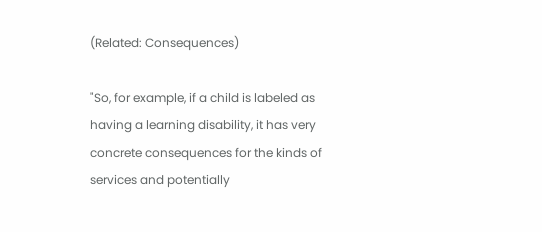(Related: Consequences)

"So, for example, if a child is labeled as having a learning disability, it has very concrete consequences for the kinds of services and potentially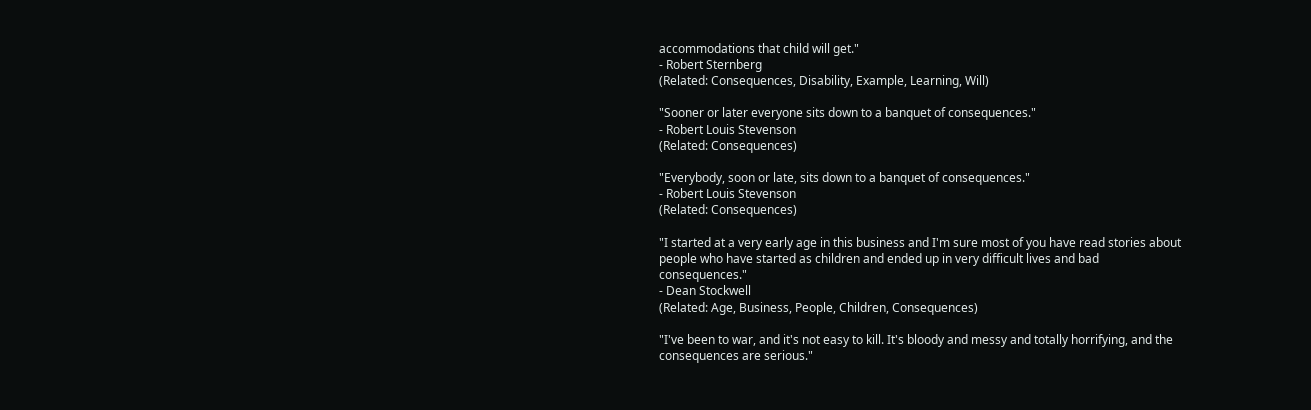accommodations that child will get."
- Robert Sternberg
(Related: Consequences, Disability, Example, Learning, Will)

"Sooner or later everyone sits down to a banquet of consequences."
- Robert Louis Stevenson
(Related: Consequences)

"Everybody, soon or late, sits down to a banquet of consequences."
- Robert Louis Stevenson
(Related: Consequences)

"I started at a very early age in this business and I'm sure most of you have read stories about people who have started as children and ended up in very difficult lives and bad consequences."
- Dean Stockwell
(Related: Age, Business, People, Children, Consequences)

"I've been to war, and it's not easy to kill. It's bloody and messy and totally horrifying, and the consequences are serious."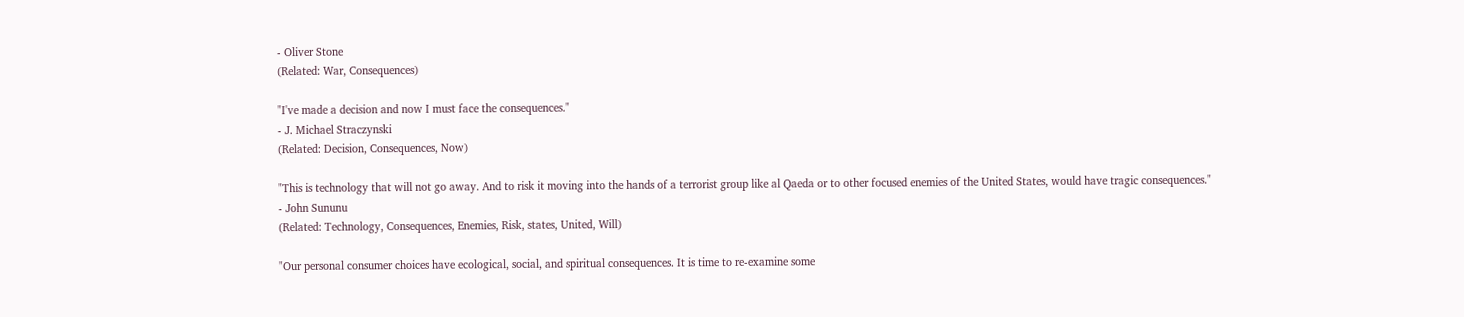- Oliver Stone
(Related: War, Consequences)

"I've made a decision and now I must face the consequences."
- J. Michael Straczynski
(Related: Decision, Consequences, Now)

"This is technology that will not go away. And to risk it moving into the hands of a terrorist group like al Qaeda or to other focused enemies of the United States, would have tragic consequences."
- John Sununu
(Related: Technology, Consequences, Enemies, Risk, states, United, Will)

"Our personal consumer choices have ecological, social, and spiritual consequences. It is time to re-examine some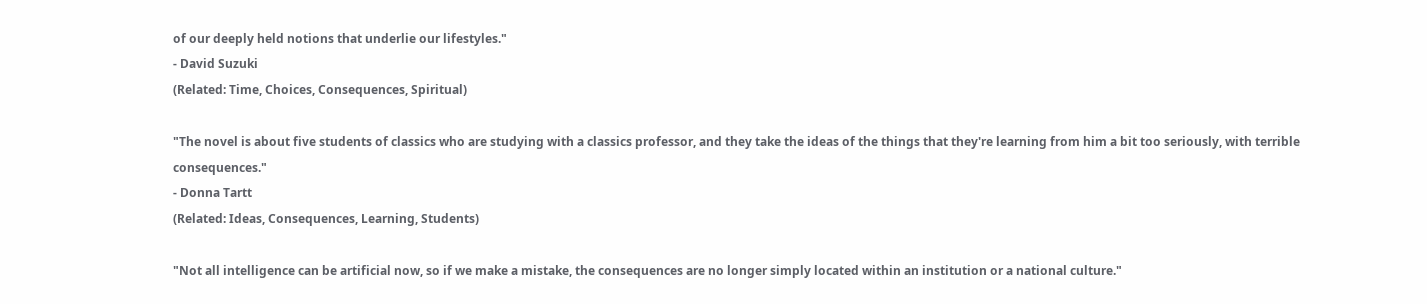of our deeply held notions that underlie our lifestyles."
- David Suzuki
(Related: Time, Choices, Consequences, Spiritual)

"The novel is about five students of classics who are studying with a classics professor, and they take the ideas of the things that they're learning from him a bit too seriously, with terrible consequences."
- Donna Tartt
(Related: Ideas, Consequences, Learning, Students)

"Not all intelligence can be artificial now, so if we make a mistake, the consequences are no longer simply located within an institution or a national culture."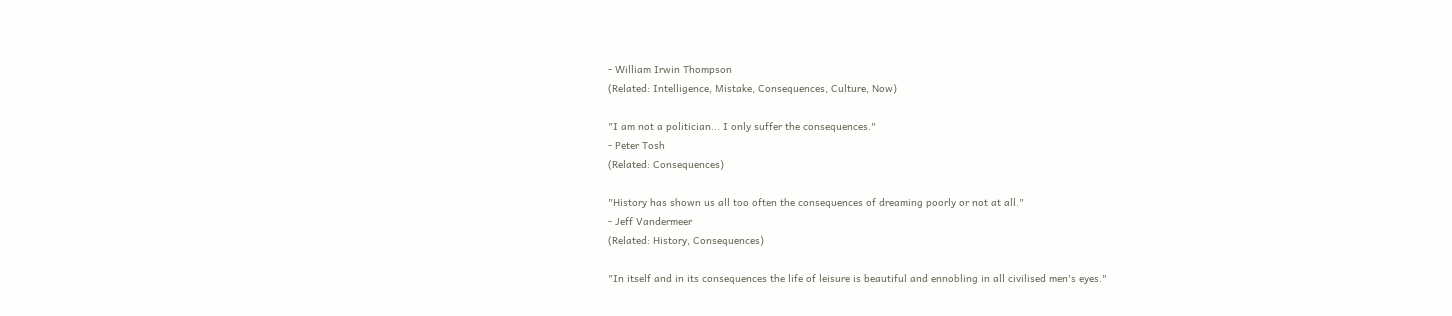- William Irwin Thompson
(Related: Intelligence, Mistake, Consequences, Culture, Now)

"I am not a politician... I only suffer the consequences."
- Peter Tosh
(Related: Consequences)

"History has shown us all too often the consequences of dreaming poorly or not at all."
- Jeff Vandermeer
(Related: History, Consequences)

"In itself and in its consequences the life of leisure is beautiful and ennobling in all civilised men's eyes."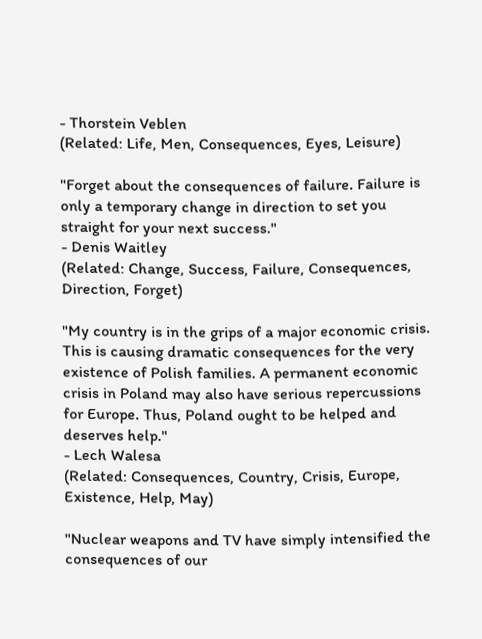- Thorstein Veblen
(Related: Life, Men, Consequences, Eyes, Leisure)

"Forget about the consequences of failure. Failure is only a temporary change in direction to set you straight for your next success."
- Denis Waitley
(Related: Change, Success, Failure, Consequences, Direction, Forget)

"My country is in the grips of a major economic crisis. This is causing dramatic consequences for the very existence of Polish families. A permanent economic crisis in Poland may also have serious repercussions for Europe. Thus, Poland ought to be helped and deserves help."
- Lech Walesa
(Related: Consequences, Country, Crisis, Europe, Existence, Help, May)

"Nuclear weapons and TV have simply intensified the consequences of our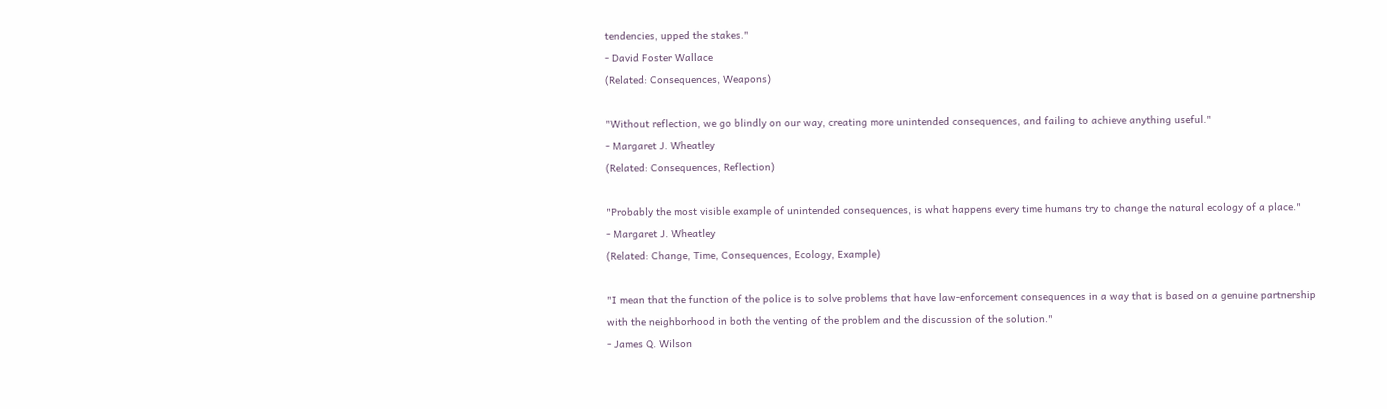tendencies, upped the stakes."
- David Foster Wallace
(Related: Consequences, Weapons)

"Without reflection, we go blindly on our way, creating more unintended consequences, and failing to achieve anything useful."
- Margaret J. Wheatley
(Related: Consequences, Reflection)

"Probably the most visible example of unintended consequences, is what happens every time humans try to change the natural ecology of a place."
- Margaret J. Wheatley
(Related: Change, Time, Consequences, Ecology, Example)

"I mean that the function of the police is to solve problems that have law-enforcement consequences in a way that is based on a genuine partnership with the neighborhood in both the venting of the problem and the discussion of the solution."
- James Q. Wilson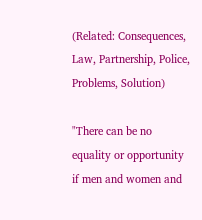(Related: Consequences, Law, Partnership, Police, Problems, Solution)

"There can be no equality or opportunity if men and women and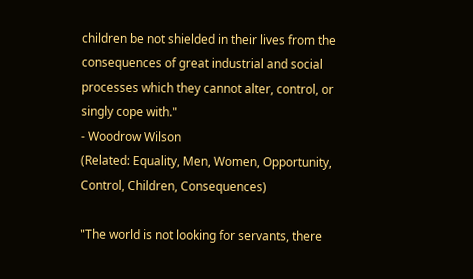children be not shielded in their lives from the consequences of great industrial and social processes which they cannot alter, control, or singly cope with."
- Woodrow Wilson
(Related: Equality, Men, Women, Opportunity, Control, Children, Consequences)

"The world is not looking for servants, there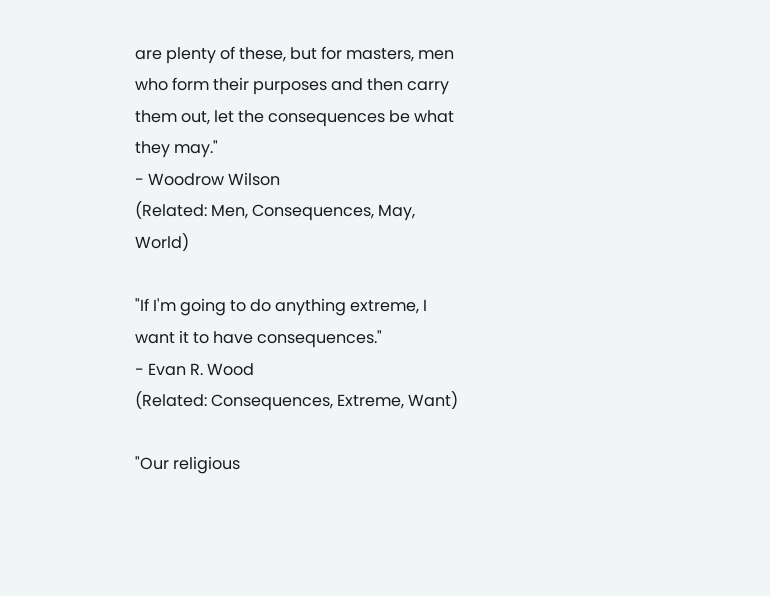are plenty of these, but for masters, men who form their purposes and then carry them out, let the consequences be what they may."
- Woodrow Wilson
(Related: Men, Consequences, May, World)

"If I'm going to do anything extreme, I want it to have consequences."
- Evan R. Wood
(Related: Consequences, Extreme, Want)

"Our religious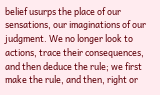belief usurps the place of our sensations, our imaginations of our judgment. We no longer look to actions, trace their consequences, and then deduce the rule; we first make the rule, and then, right or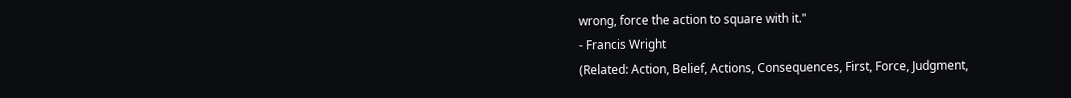wrong, force the action to square with it."
- Francis Wright
(Related: Action, Belief, Actions, Consequences, First, Force, Judgment,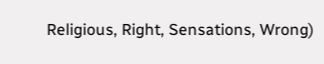Religious, Right, Sensations, Wrong)